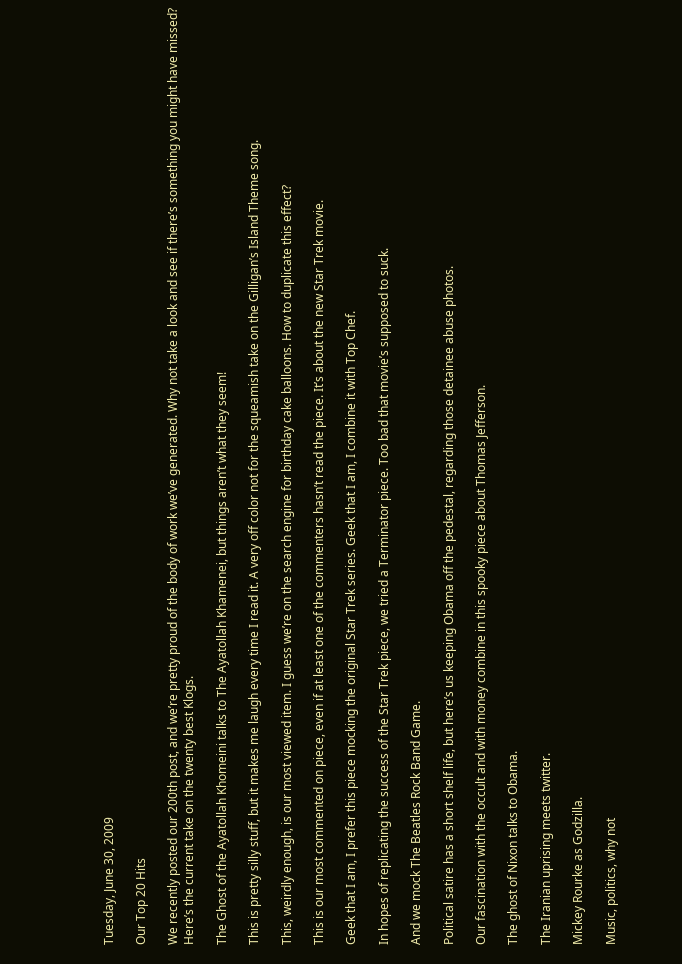Tuesday, June 30, 2009

Our Top 20 Hits

We recently posted our 200th post, and we’re pretty proud of the body of work we’ve generated. Why not take a look and see if there’s something you might have missed? Here’s the current take on the twenty best Klogs.

The Ghost of the Ayatollah Khomeini talks to The Ayatollah Khamenei, but things aren’t what they seem!

This is pretty silly stuff, but it makes me laugh every time I read it. A very off color not for the squeamish take on the Gilligan’s Island Theme song.

This, weirdly enough, is our most viewed item. I guess we’re on the search engine for birthday cake balloons. How to duplicate this effect?

This is our most commented on piece, even if at least one of the commenters hasn’t read the piece. It’s about the new Star Trek movie.

Geek that I am, I prefer this piece mocking the original Star Trek series. Geek that I am, I combine it with Top Chef.

In hopes of replicating the success of the Star Trek piece, we tried a Terminator piece. Too bad that movie’s supposed to suck.

And we mock The Beatles Rock Band Game.

Political satire has a short shelf life, but here’s us keeping Obama off the pedestal, regarding those detainee abuse photos.

Our fascination with the occult and with money combine in this spooky piece about Thomas Jefferson.

The ghost of Nixon talks to Obama.

The Iranian uprising meets twitter.

Mickey Rourke as Godzilla.

Music, politics, why not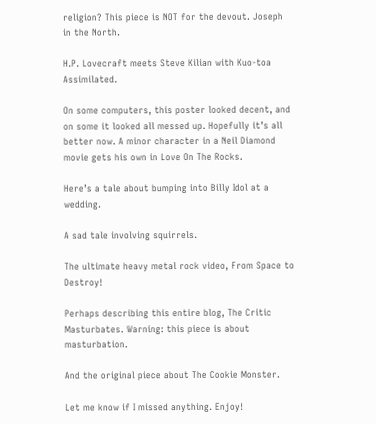religion? This piece is NOT for the devout. Joseph in the North.

H.P. Lovecraft meets Steve Kilian with Kuo-toa Assimilated.

On some computers, this poster looked decent, and on some it looked all messed up. Hopefully it’s all better now. A minor character in a Neil Diamond movie gets his own in Love On The Rocks.

Here’s a tale about bumping into Billy Idol at a wedding.

A sad tale involving squirrels.

The ultimate heavy metal rock video, From Space to Destroy!

Perhaps describing this entire blog, The Critic Masturbates. Warning: this piece is about masturbation.

And the original piece about The Cookie Monster.

Let me know if I missed anything. Enjoy!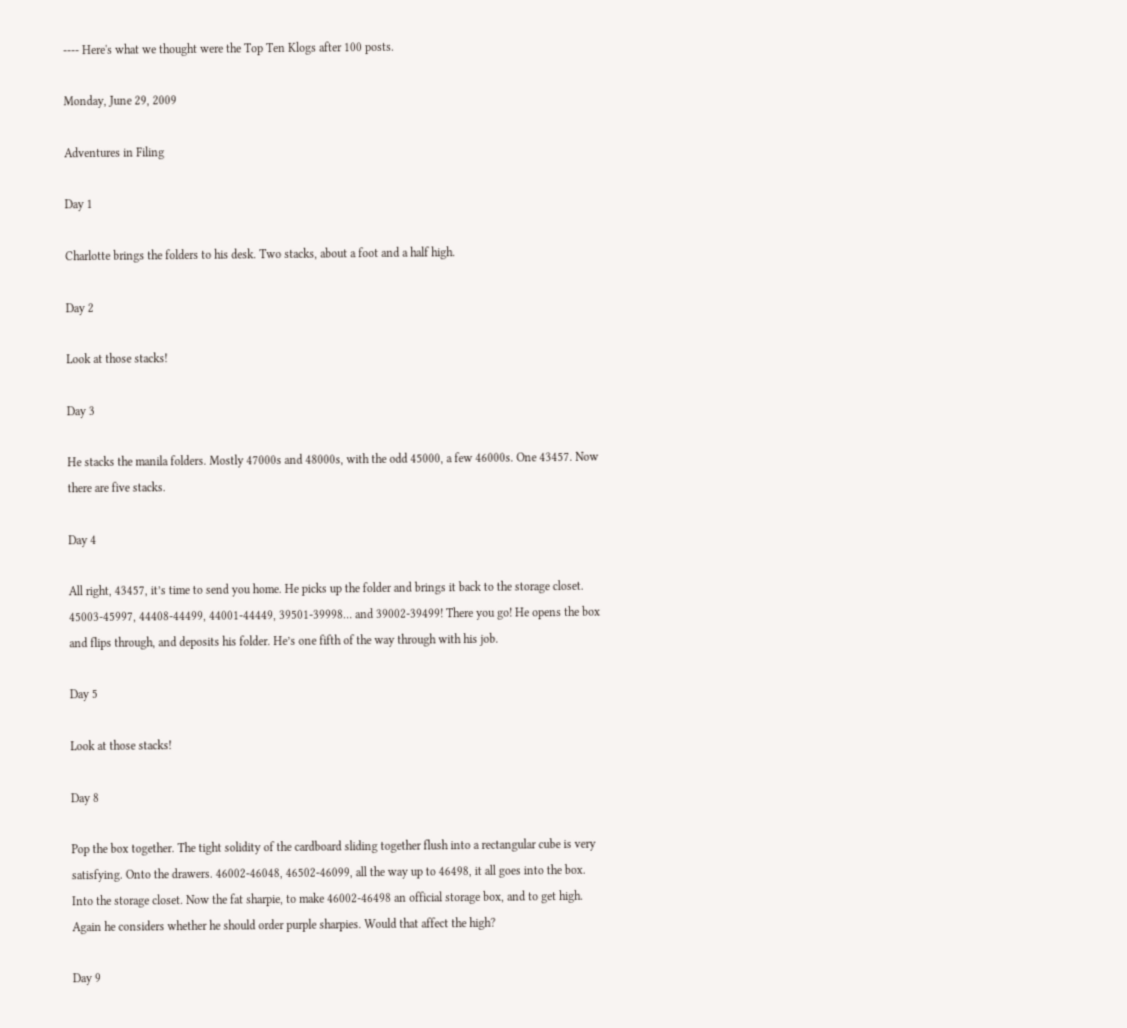---- Here's what we thought were the Top Ten Klogs after 100 posts.

Monday, June 29, 2009

Adventures in Filing

Day 1

Charlotte brings the folders to his desk. Two stacks, about a foot and a half high.

Day 2

Look at those stacks!

Day 3

He stacks the manila folders. Mostly 47000s and 48000s, with the odd 45000, a few 46000s. One 43457. Now there are five stacks.

Day 4

All right, 43457, it’s time to send you home. He picks up the folder and brings it back to the storage closet. 45003-45997, 44408-44499, 44001-44449, 39501-39998… and 39002-39499! There you go! He opens the box and flips through, and deposits his folder. He’s one fifth of the way through with his job.

Day 5

Look at those stacks!

Day 8

Pop the box together. The tight solidity of the cardboard sliding together flush into a rectangular cube is very satisfying. Onto the drawers. 46002-46048, 46502-46099, all the way up to 46498, it all goes into the box. Into the storage closet. Now the fat sharpie, to make 46002-46498 an official storage box, and to get high. Again he considers whether he should order purple sharpies. Would that affect the high?

Day 9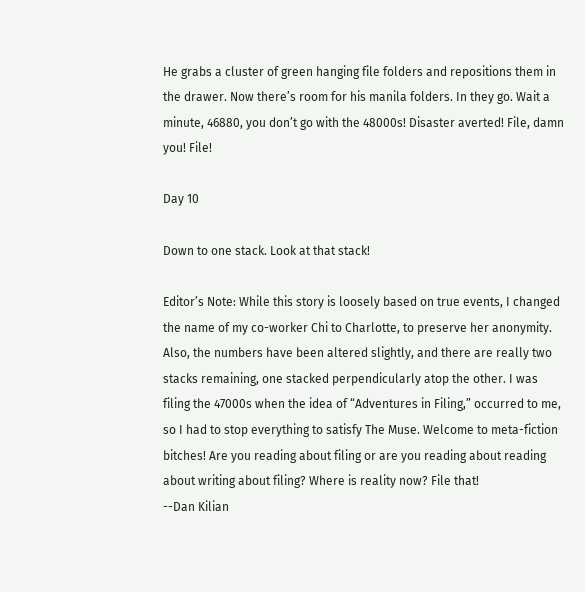He grabs a cluster of green hanging file folders and repositions them in the drawer. Now there’s room for his manila folders. In they go. Wait a minute, 46880, you don’t go with the 48000s! Disaster averted! File, damn you! File!

Day 10

Down to one stack. Look at that stack!

Editor’s Note: While this story is loosely based on true events, I changed the name of my co-worker Chi to Charlotte, to preserve her anonymity. Also, the numbers have been altered slightly, and there are really two stacks remaining, one stacked perpendicularly atop the other. I was filing the 47000s when the idea of “Adventures in Filing,” occurred to me, so I had to stop everything to satisfy The Muse. Welcome to meta-fiction bitches! Are you reading about filing or are you reading about reading about writing about filing? Where is reality now? File that!
--Dan Kilian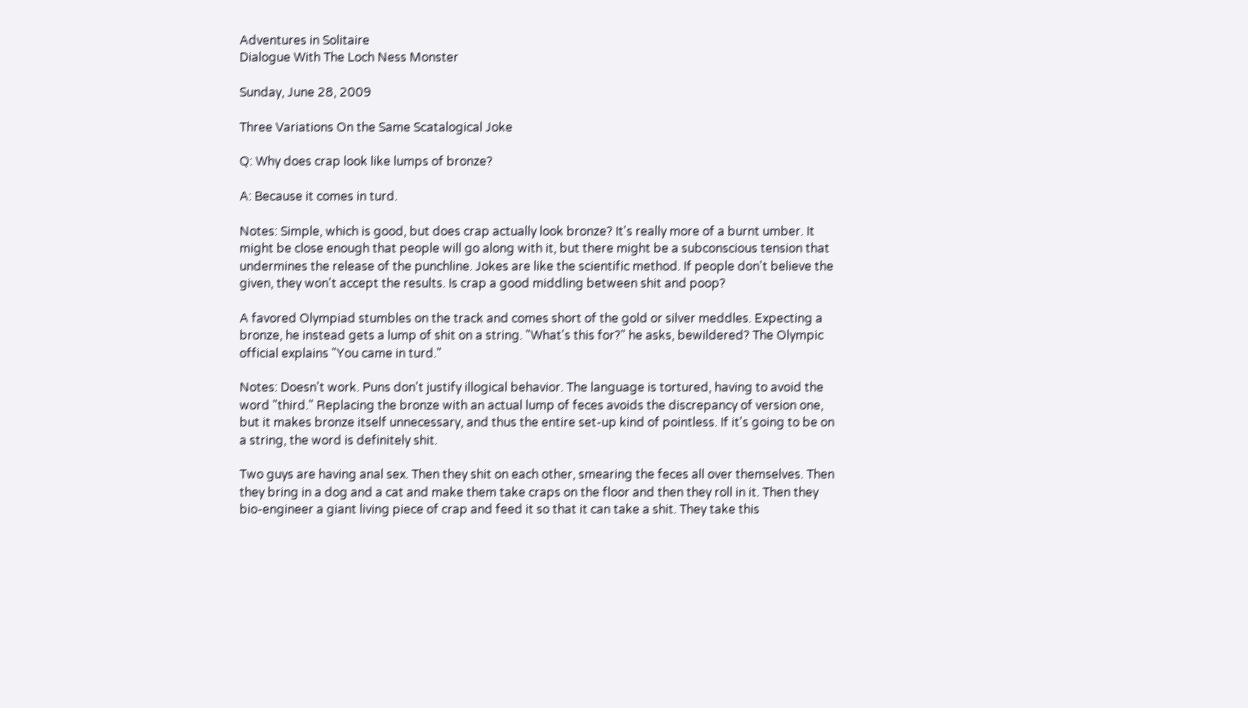Adventures in Solitaire
Dialogue With The Loch Ness Monster

Sunday, June 28, 2009

Three Variations On the Same Scatalogical Joke

Q: Why does crap look like lumps of bronze?

A: Because it comes in turd.

Notes: Simple, which is good, but does crap actually look bronze? It's really more of a burnt umber. It might be close enough that people will go along with it, but there might be a subconscious tension that undermines the release of the punchline. Jokes are like the scientific method. If people don't believe the given, they won't accept the results. Is crap a good middling between shit and poop?

A favored Olympiad stumbles on the track and comes short of the gold or silver meddles. Expecting a bronze, he instead gets a lump of shit on a string. "What's this for?" he asks, bewildered? The Olympic official explains "You came in turd."

Notes: Doesn't work. Puns don't justify illogical behavior. The language is tortured, having to avoid the word "third." Replacing the bronze with an actual lump of feces avoids the discrepancy of version one, but it makes bronze itself unnecessary, and thus the entire set-up kind of pointless. If it's going to be on a string, the word is definitely shit.

Two guys are having anal sex. Then they shit on each other, smearing the feces all over themselves. Then they bring in a dog and a cat and make them take craps on the floor and then they roll in it. Then they bio-engineer a giant living piece of crap and feed it so that it can take a shit. They take this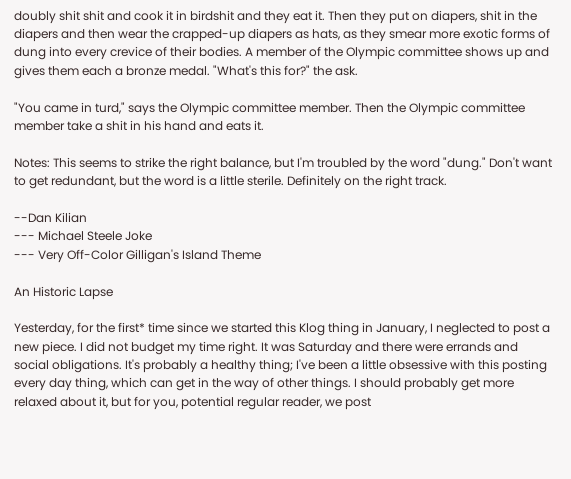doubly shit shit and cook it in birdshit and they eat it. Then they put on diapers, shit in the diapers and then wear the crapped-up diapers as hats, as they smear more exotic forms of dung into every crevice of their bodies. A member of the Olympic committee shows up and gives them each a bronze medal. "What's this for?" the ask.

"You came in turd," says the Olympic committee member. Then the Olympic committee member take a shit in his hand and eats it.

Notes: This seems to strike the right balance, but I'm troubled by the word "dung." Don't want to get redundant, but the word is a little sterile. Definitely on the right track.

--Dan Kilian
--- Michael Steele Joke
--- Very Off-Color Gilligan's Island Theme

An Historic Lapse

Yesterday, for the first* time since we started this Klog thing in January, I neglected to post a new piece. I did not budget my time right. It was Saturday and there were errands and social obligations. It's probably a healthy thing; I've been a little obsessive with this posting every day thing, which can get in the way of other things. I should probably get more relaxed about it, but for you, potential regular reader, we post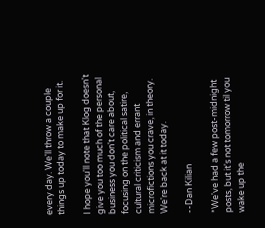every day. We'll throw a couple things up today to make up for it.

I hope you'll note that Klog doesn't give you too much of the personal business you don't care about, focusing on the political satire, cultural criticism and errant microfictions you crave, in theory. We're back at it today.

--Dan Kilian

*We've had a few post-midnight posts, but it's not tomorrow til you wake up the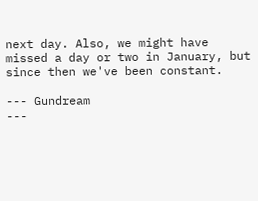next day. Also, we might have missed a day or two in January, but since then we've been constant.

--- Gundream
---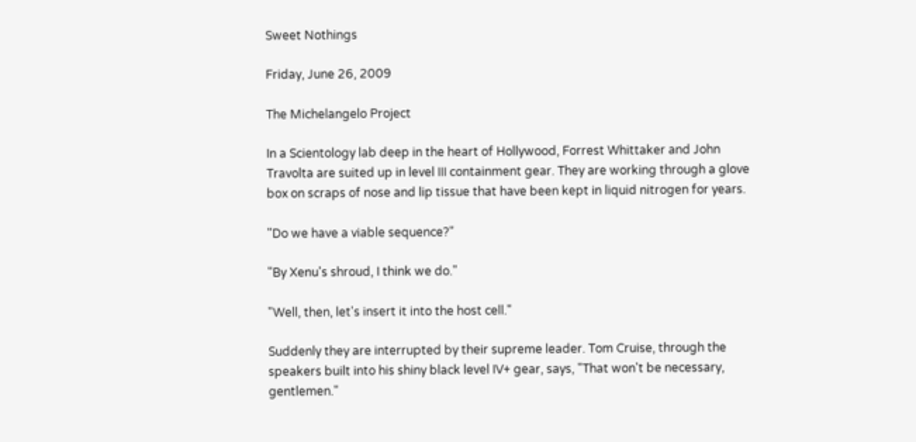Sweet Nothings

Friday, June 26, 2009

The Michelangelo Project

In a Scientology lab deep in the heart of Hollywood, Forrest Whittaker and John Travolta are suited up in level III containment gear. They are working through a glove box on scraps of nose and lip tissue that have been kept in liquid nitrogen for years.

"Do we have a viable sequence?"

"By Xenu's shroud, I think we do."

"Well, then, let's insert it into the host cell."

Suddenly they are interrupted by their supreme leader. Tom Cruise, through the speakers built into his shiny black level IV+ gear, says, "That won't be necessary, gentlemen."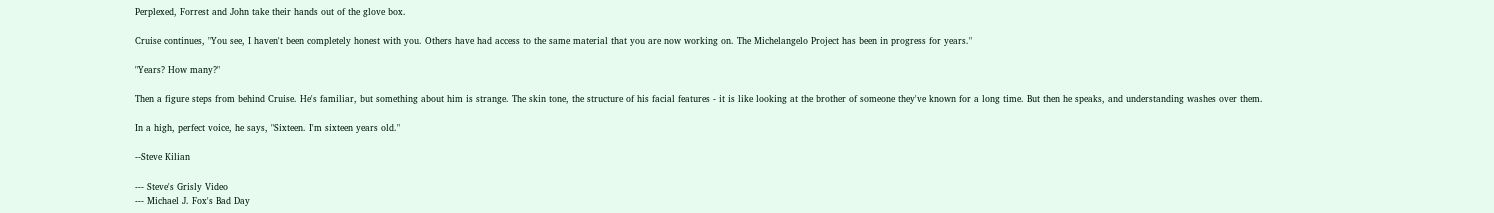Perplexed, Forrest and John take their hands out of the glove box.

Cruise continues, "You see, I haven't been completely honest with you. Others have had access to the same material that you are now working on. The Michelangelo Project has been in progress for years."

"Years? How many?"

Then a figure steps from behind Cruise. He's familiar, but something about him is strange. The skin tone, the structure of his facial features - it is like looking at the brother of someone they've known for a long time. But then he speaks, and understanding washes over them.

In a high, perfect voice, he says, "Sixteen. I'm sixteen years old."

--Steve Kilian

--- Steve's Grisly Video
--- Michael J. Fox's Bad Day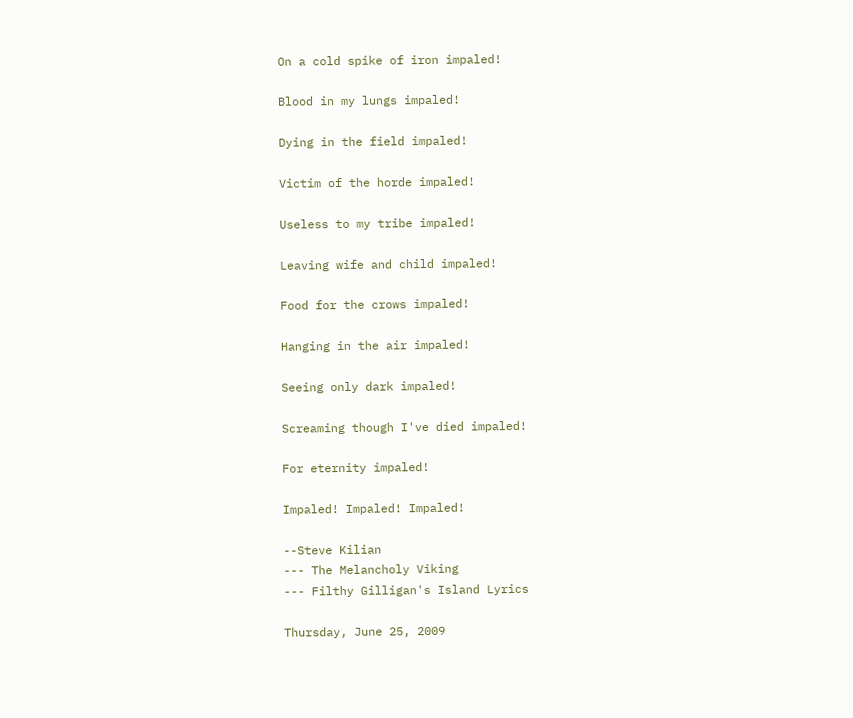On a cold spike of iron impaled!

Blood in my lungs impaled!

Dying in the field impaled!

Victim of the horde impaled!

Useless to my tribe impaled!

Leaving wife and child impaled!

Food for the crows impaled!

Hanging in the air impaled!

Seeing only dark impaled!

Screaming though I've died impaled!

For eternity impaled!

Impaled! Impaled! Impaled!

--Steve Kilian
--- The Melancholy Viking
--- Filthy Gilligan's Island Lyrics

Thursday, June 25, 2009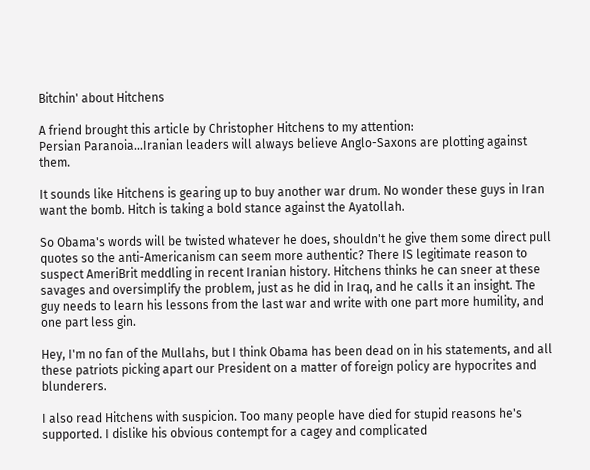Bitchin' about Hitchens

A friend brought this article by Christopher Hitchens to my attention:
Persian Paranoia...Iranian leaders will always believe Anglo-Saxons are plotting against them.

It sounds like Hitchens is gearing up to buy another war drum. No wonder these guys in Iran want the bomb. Hitch is taking a bold stance against the Ayatollah.

So Obama's words will be twisted whatever he does, shouldn't he give them some direct pull quotes so the anti-Americanism can seem more authentic? There IS legitimate reason to suspect AmeriBrit meddling in recent Iranian history. Hitchens thinks he can sneer at these savages and oversimplify the problem, just as he did in Iraq, and he calls it an insight. The guy needs to learn his lessons from the last war and write with one part more humility, and one part less gin.

Hey, I'm no fan of the Mullahs, but I think Obama has been dead on in his statements, and all these patriots picking apart our President on a matter of foreign policy are hypocrites and blunderers.

I also read Hitchens with suspicion. Too many people have died for stupid reasons he's supported. I dislike his obvious contempt for a cagey and complicated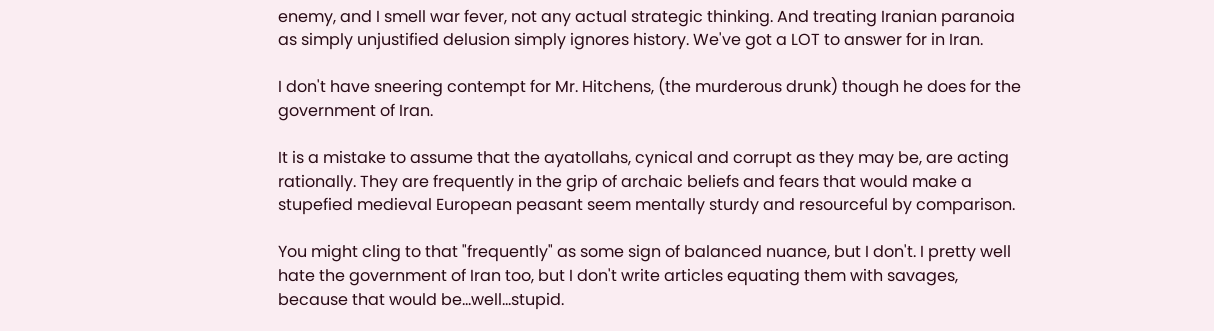enemy, and I smell war fever, not any actual strategic thinking. And treating Iranian paranoia as simply unjustified delusion simply ignores history. We've got a LOT to answer for in Iran.

I don't have sneering contempt for Mr. Hitchens, (the murderous drunk) though he does for the government of Iran.

It is a mistake to assume that the ayatollahs, cynical and corrupt as they may be, are acting rationally. They are frequently in the grip of archaic beliefs and fears that would make a stupefied medieval European peasant seem mentally sturdy and resourceful by comparison.

You might cling to that "frequently" as some sign of balanced nuance, but I don't. I pretty well hate the government of Iran too, but I don't write articles equating them with savages, because that would be...well...stupid.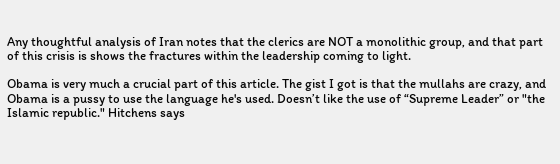Any thoughtful analysis of Iran notes that the clerics are NOT a monolithic group, and that part of this crisis is shows the fractures within the leadership coming to light.

Obama is very much a crucial part of this article. The gist I got is that the mullahs are crazy, and Obama is a pussy to use the language he's used. Doesn’t like the use of “Supreme Leader” or "the Islamic republic." Hitchens says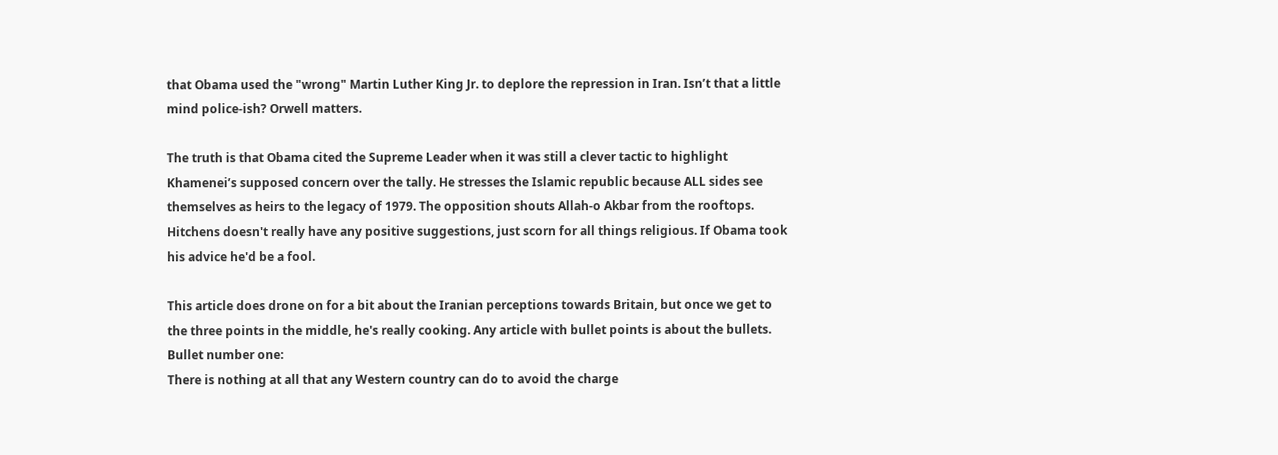that Obama used the "wrong" Martin Luther King Jr. to deplore the repression in Iran. Isn’t that a little mind police-ish? Orwell matters.

The truth is that Obama cited the Supreme Leader when it was still a clever tactic to highlight Khamenei’s supposed concern over the tally. He stresses the Islamic republic because ALL sides see themselves as heirs to the legacy of 1979. The opposition shouts Allah-o Akbar from the rooftops. Hitchens doesn't really have any positive suggestions, just scorn for all things religious. If Obama took his advice he'd be a fool.

This article does drone on for a bit about the Iranian perceptions towards Britain, but once we get to the three points in the middle, he's really cooking. Any article with bullet points is about the bullets. Bullet number one:
There is nothing at all that any Western country can do to avoid the charge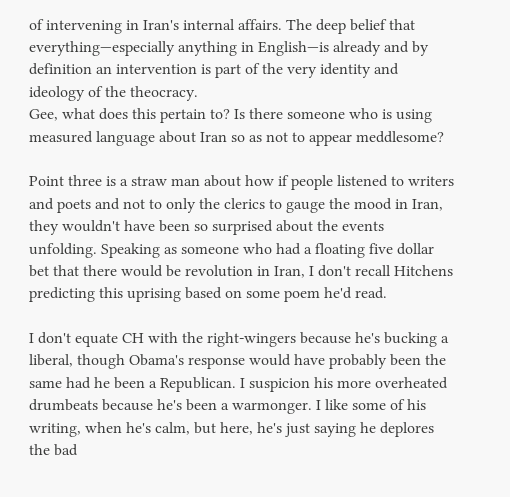of intervening in Iran's internal affairs. The deep belief that everything—especially anything in English—is already and by definition an intervention is part of the very identity and ideology of the theocracy.
Gee, what does this pertain to? Is there someone who is using measured language about Iran so as not to appear meddlesome?

Point three is a straw man about how if people listened to writers and poets and not to only the clerics to gauge the mood in Iran, they wouldn't have been so surprised about the events unfolding. Speaking as someone who had a floating five dollar bet that there would be revolution in Iran, I don't recall Hitchens predicting this uprising based on some poem he'd read.

I don't equate CH with the right-wingers because he's bucking a liberal, though Obama's response would have probably been the same had he been a Republican. I suspicion his more overheated drumbeats because he's been a warmonger. I like some of his writing, when he's calm, but here, he's just saying he deplores the bad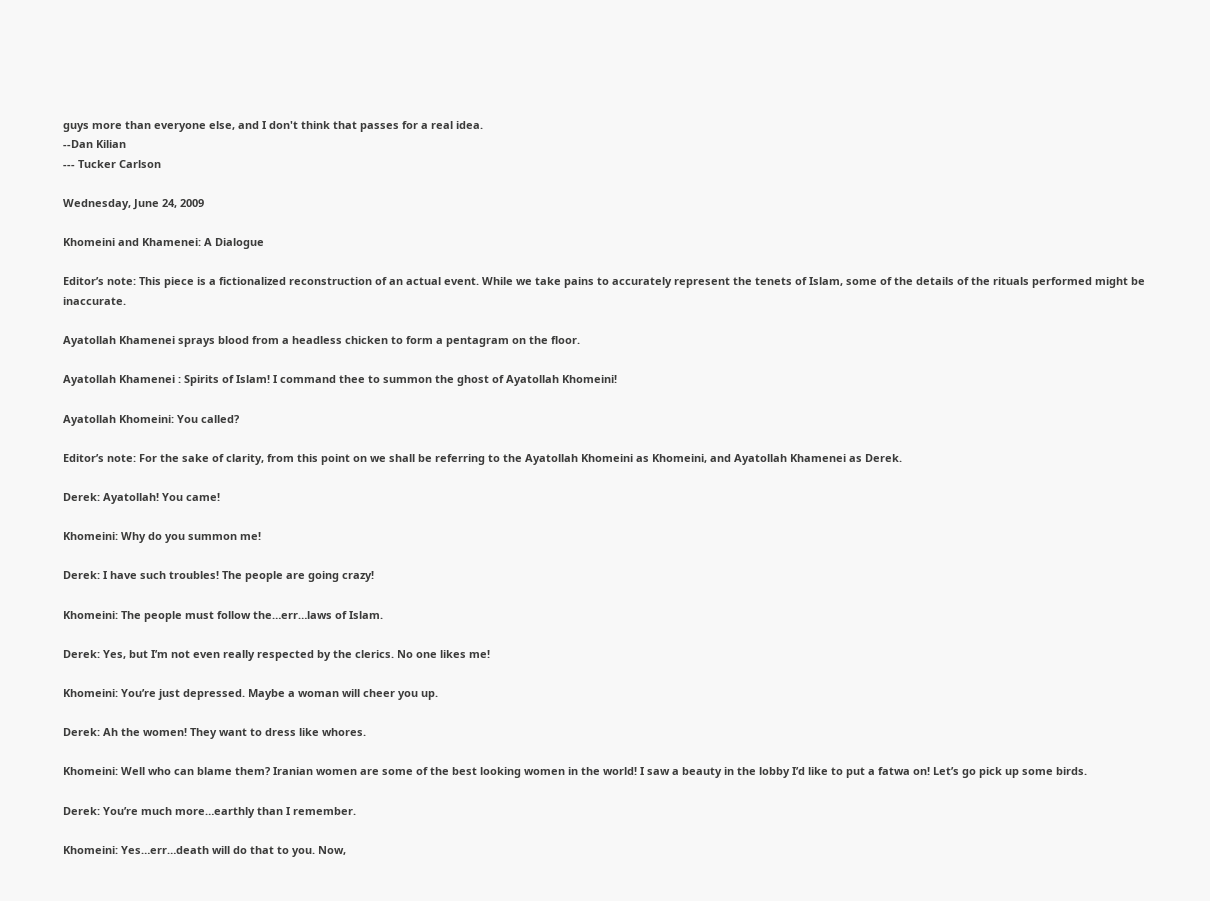guys more than everyone else, and I don't think that passes for a real idea.
--Dan Kilian
--- Tucker Carlson

Wednesday, June 24, 2009

Khomeini and Khamenei: A Dialogue

Editor’s note: This piece is a fictionalized reconstruction of an actual event. While we take pains to accurately represent the tenets of Islam, some of the details of the rituals performed might be inaccurate.

Ayatollah Khamenei sprays blood from a headless chicken to form a pentagram on the floor.

Ayatollah Khamenei : Spirits of Islam! I command thee to summon the ghost of Ayatollah Khomeini!

Ayatollah Khomeini: You called?

Editor’s note: For the sake of clarity, from this point on we shall be referring to the Ayatollah Khomeini as Khomeini, and Ayatollah Khamenei as Derek.

Derek: Ayatollah! You came!

Khomeini: Why do you summon me!

Derek: I have such troubles! The people are going crazy!

Khomeini: The people must follow the…err…laws of Islam.

Derek: Yes, but I’m not even really respected by the clerics. No one likes me!

Khomeini: You’re just depressed. Maybe a woman will cheer you up.

Derek: Ah the women! They want to dress like whores.

Khomeini: Well who can blame them? Iranian women are some of the best looking women in the world! I saw a beauty in the lobby I’d like to put a fatwa on! Let’s go pick up some birds.

Derek: You’re much more…earthly than I remember.

Khomeini: Yes…err…death will do that to you. Now,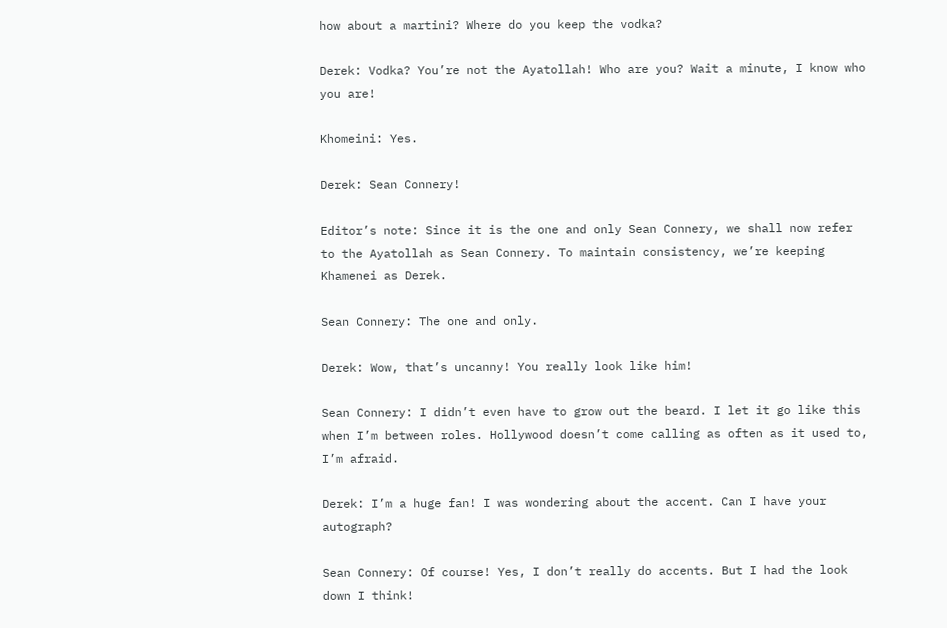how about a martini? Where do you keep the vodka?

Derek: Vodka? You’re not the Ayatollah! Who are you? Wait a minute, I know who you are!

Khomeini: Yes.

Derek: Sean Connery!

Editor’s note: Since it is the one and only Sean Connery, we shall now refer to the Ayatollah as Sean Connery. To maintain consistency, we’re keeping Khamenei as Derek.

Sean Connery: The one and only.

Derek: Wow, that’s uncanny! You really look like him!

Sean Connery: I didn’t even have to grow out the beard. I let it go like this when I’m between roles. Hollywood doesn’t come calling as often as it used to, I’m afraid.

Derek: I’m a huge fan! I was wondering about the accent. Can I have your autograph?

Sean Connery: Of course! Yes, I don’t really do accents. But I had the look down I think!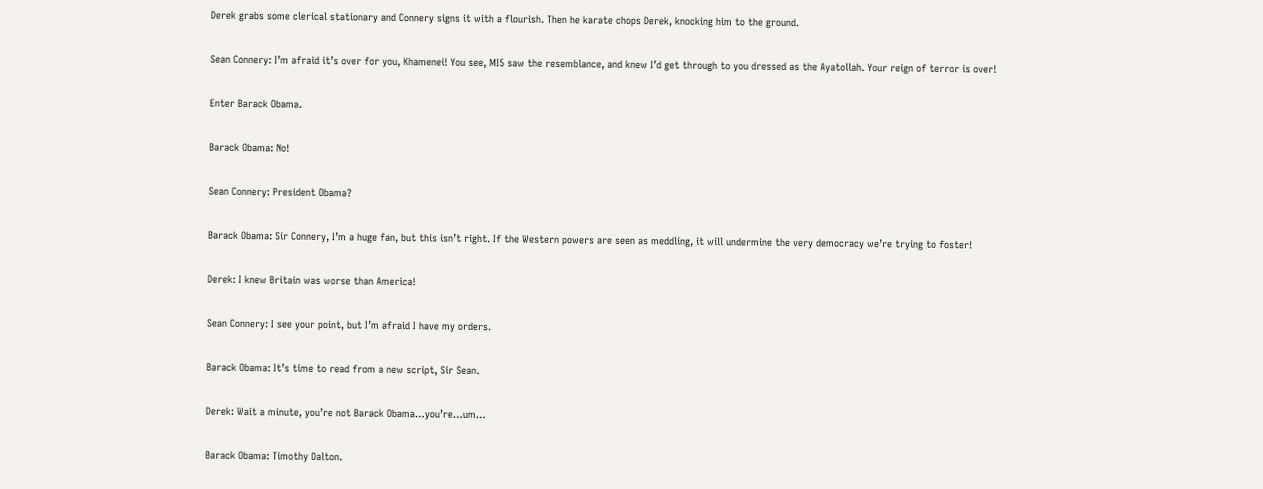Derek grabs some clerical stationary and Connery signs it with a flourish. Then he karate chops Derek, knocking him to the ground.

Sean Connery: I’m afraid it’s over for you, Khamenei! You see, MI5 saw the resemblance, and knew I’d get through to you dressed as the Ayatollah. Your reign of terror is over!

Enter Barack Obama.

Barack Obama: No!

Sean Connery: President Obama?

Barack Obama: Sir Connery, I’m a huge fan, but this isn’t right. If the Western powers are seen as meddling, it will undermine the very democracy we’re trying to foster!

Derek: I knew Britain was worse than America!

Sean Connery: I see your point, but I’m afraid I have my orders.

Barack Obama: It’s time to read from a new script, Sir Sean.

Derek: Wait a minute, you’re not Barack Obama…you’re…um…

Barack Obama: Timothy Dalton.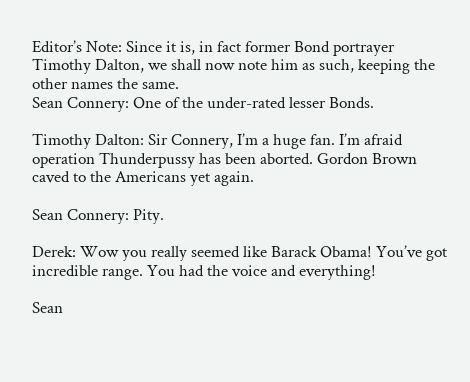Editor’s Note: Since it is, in fact former Bond portrayer Timothy Dalton, we shall now note him as such, keeping the other names the same.
Sean Connery: One of the under-rated lesser Bonds.

Timothy Dalton: Sir Connery, I’m a huge fan. I’m afraid operation Thunderpussy has been aborted. Gordon Brown caved to the Americans yet again.

Sean Connery: Pity.

Derek: Wow you really seemed like Barack Obama! You’ve got incredible range. You had the voice and everything!

Sean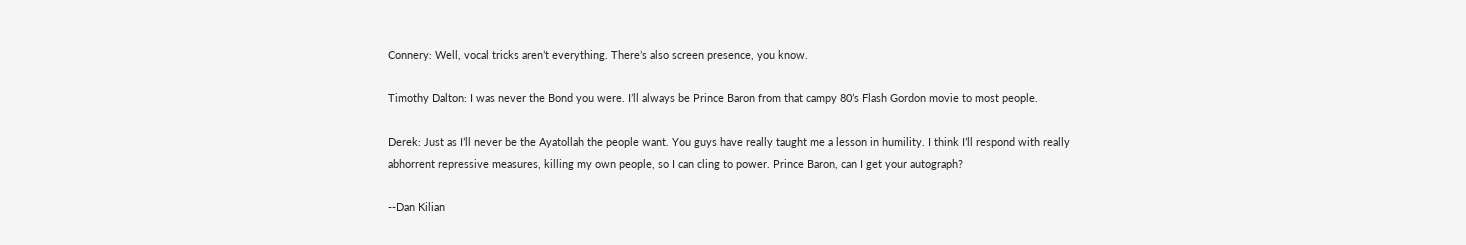Connery: Well, vocal tricks aren’t everything. There’s also screen presence, you know.

Timothy Dalton: I was never the Bond you were. I’ll always be Prince Baron from that campy 80’s Flash Gordon movie to most people.

Derek: Just as I’ll never be the Ayatollah the people want. You guys have really taught me a lesson in humility. I think I’ll respond with really abhorrent repressive measures, killing my own people, so I can cling to power. Prince Baron, can I get your autograph?

--Dan Kilian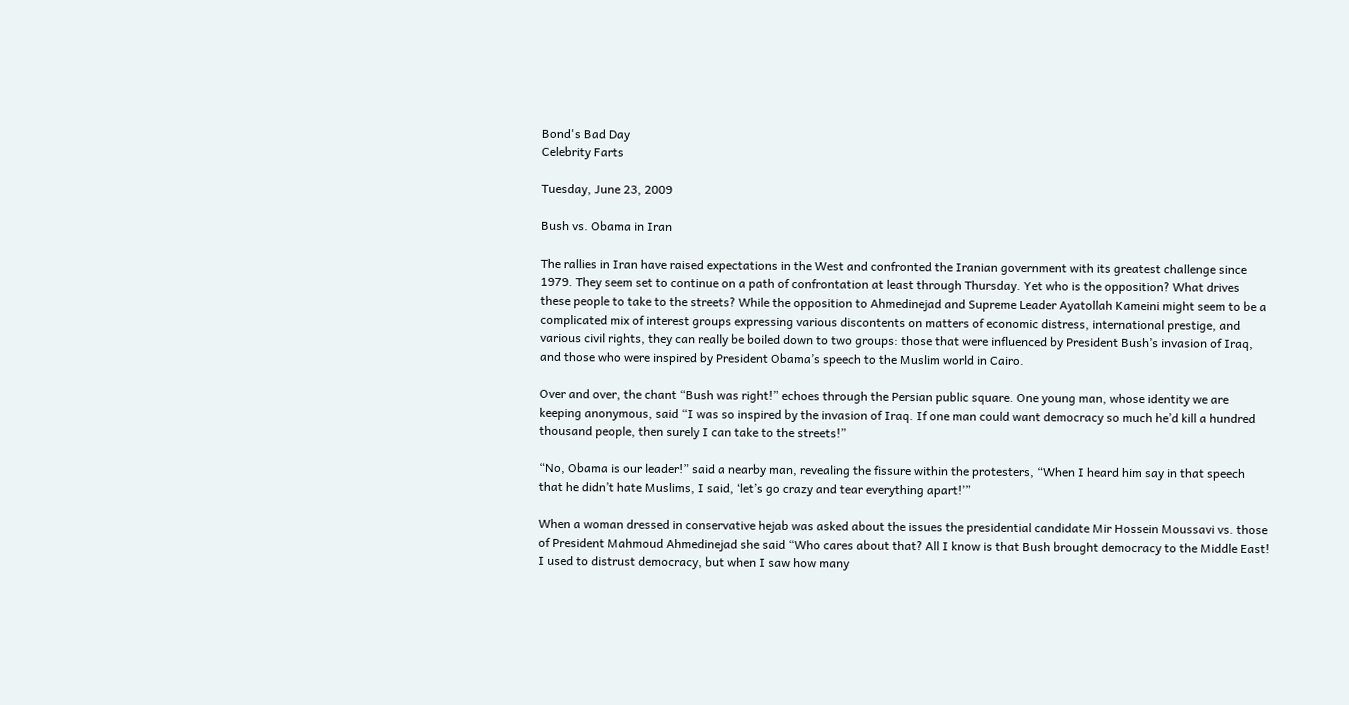Bond's Bad Day
Celebrity Farts

Tuesday, June 23, 2009

Bush vs. Obama in Iran

The rallies in Iran have raised expectations in the West and confronted the Iranian government with its greatest challenge since 1979. They seem set to continue on a path of confrontation at least through Thursday. Yet who is the opposition? What drives these people to take to the streets? While the opposition to Ahmedinejad and Supreme Leader Ayatollah Kameini might seem to be a complicated mix of interest groups expressing various discontents on matters of economic distress, international prestige, and various civil rights, they can really be boiled down to two groups: those that were influenced by President Bush’s invasion of Iraq, and those who were inspired by President Obama’s speech to the Muslim world in Cairo.

Over and over, the chant “Bush was right!” echoes through the Persian public square. One young man, whose identity we are keeping anonymous, said “I was so inspired by the invasion of Iraq. If one man could want democracy so much he’d kill a hundred thousand people, then surely I can take to the streets!”

“No, Obama is our leader!” said a nearby man, revealing the fissure within the protesters, “When I heard him say in that speech that he didn’t hate Muslims, I said, ‘let’s go crazy and tear everything apart!’”

When a woman dressed in conservative hejab was asked about the issues the presidential candidate Mir Hossein Moussavi vs. those of President Mahmoud Ahmedinejad she said “Who cares about that? All I know is that Bush brought democracy to the Middle East! I used to distrust democracy, but when I saw how many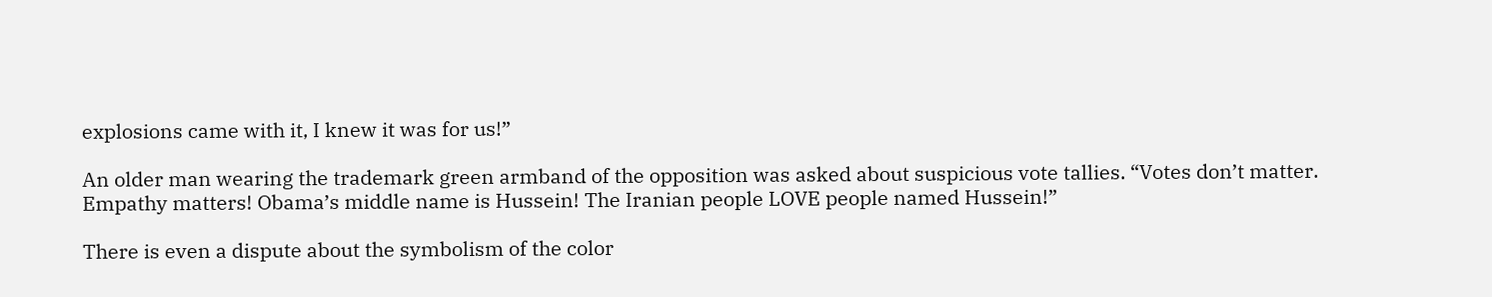explosions came with it, I knew it was for us!”

An older man wearing the trademark green armband of the opposition was asked about suspicious vote tallies. “Votes don’t matter. Empathy matters! Obama’s middle name is Hussein! The Iranian people LOVE people named Hussein!”

There is even a dispute about the symbolism of the color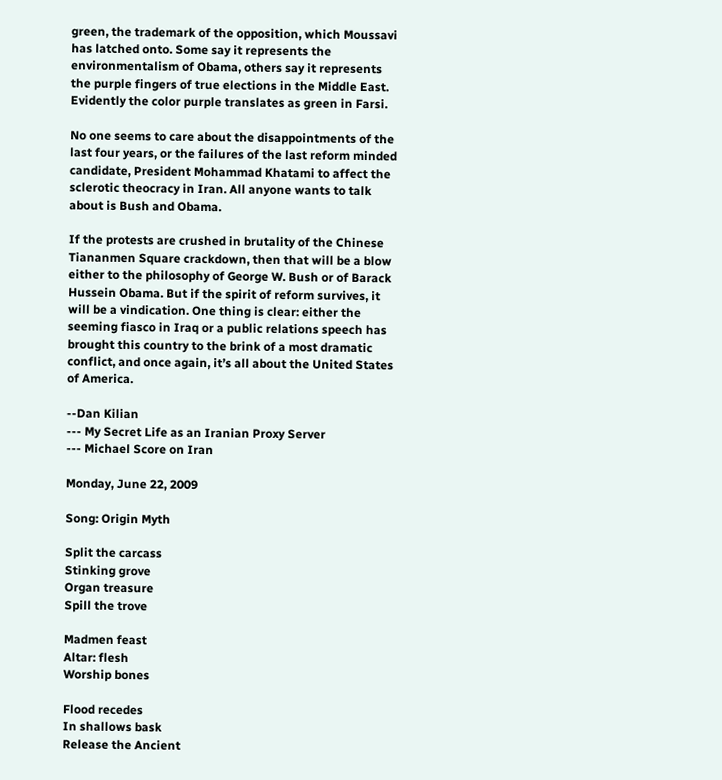green, the trademark of the opposition, which Moussavi has latched onto. Some say it represents the environmentalism of Obama, others say it represents the purple fingers of true elections in the Middle East. Evidently the color purple translates as green in Farsi.

No one seems to care about the disappointments of the last four years, or the failures of the last reform minded candidate, President Mohammad Khatami to affect the sclerotic theocracy in Iran. All anyone wants to talk about is Bush and Obama.

If the protests are crushed in brutality of the Chinese Tiananmen Square crackdown, then that will be a blow either to the philosophy of George W. Bush or of Barack Hussein Obama. But if the spirit of reform survives, it will be a vindication. One thing is clear: either the seeming fiasco in Iraq or a public relations speech has brought this country to the brink of a most dramatic conflict, and once again, it’s all about the United States of America.

--Dan Kilian
--- My Secret Life as an Iranian Proxy Server
--- Michael Score on Iran

Monday, June 22, 2009

Song: Origin Myth

Split the carcass
Stinking grove
Organ treasure
Spill the trove

Madmen feast
Altar: flesh
Worship bones

Flood recedes
In shallows bask
Release the Ancient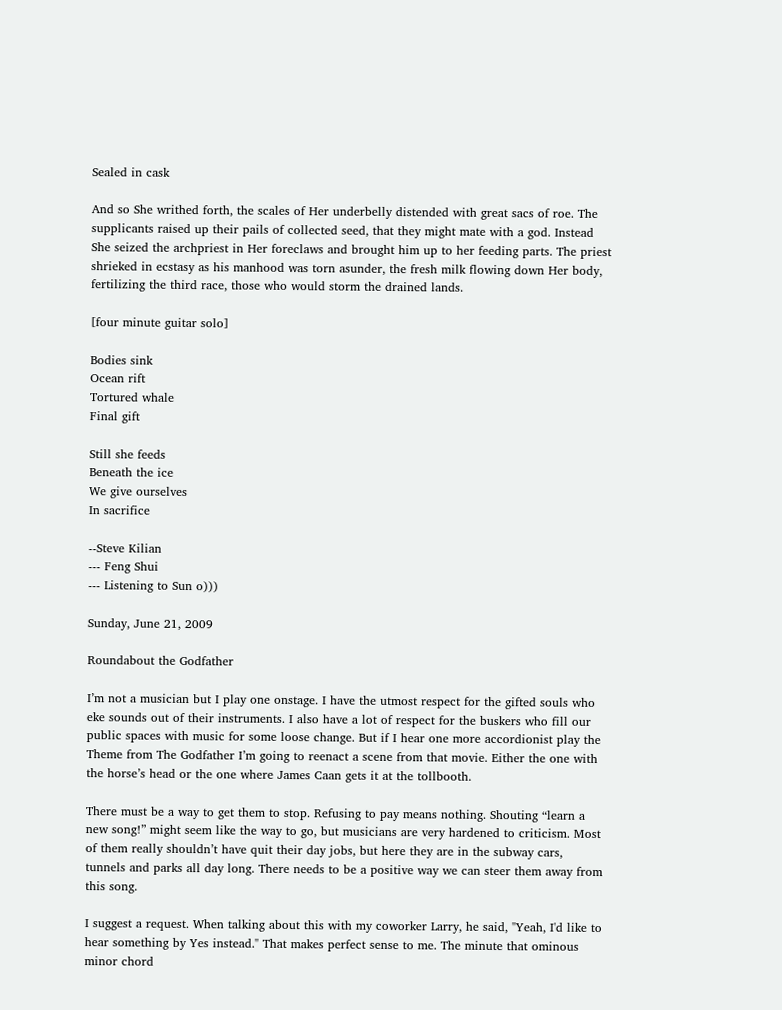Sealed in cask

And so She writhed forth, the scales of Her underbelly distended with great sacs of roe. The supplicants raised up their pails of collected seed, that they might mate with a god. Instead She seized the archpriest in Her foreclaws and brought him up to her feeding parts. The priest shrieked in ecstasy as his manhood was torn asunder, the fresh milk flowing down Her body, fertilizing the third race, those who would storm the drained lands.

[four minute guitar solo]

Bodies sink
Ocean rift
Tortured whale
Final gift

Still she feeds
Beneath the ice
We give ourselves
In sacrifice

--Steve Kilian
--- Feng Shui
--- Listening to Sun o)))

Sunday, June 21, 2009

Roundabout the Godfather

I’m not a musician but I play one onstage. I have the utmost respect for the gifted souls who eke sounds out of their instruments. I also have a lot of respect for the buskers who fill our public spaces with music for some loose change. But if I hear one more accordionist play the Theme from The Godfather I’m going to reenact a scene from that movie. Either the one with the horse’s head or the one where James Caan gets it at the tollbooth.

There must be a way to get them to stop. Refusing to pay means nothing. Shouting “learn a new song!” might seem like the way to go, but musicians are very hardened to criticism. Most of them really shouldn’t have quit their day jobs, but here they are in the subway cars, tunnels and parks all day long. There needs to be a positive way we can steer them away from this song.

I suggest a request. When talking about this with my coworker Larry, he said, "Yeah, I'd like to hear something by Yes instead." That makes perfect sense to me. The minute that ominous minor chord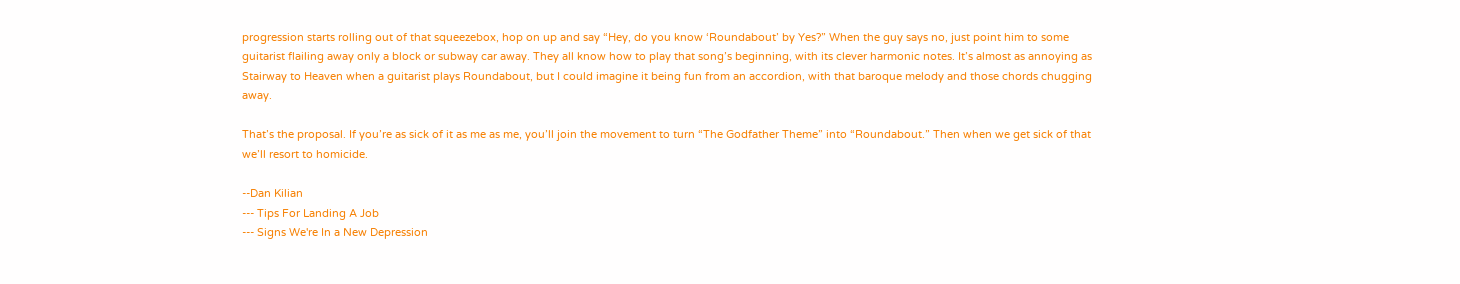progression starts rolling out of that squeezebox, hop on up and say “Hey, do you know ‘Roundabout’ by Yes?” When the guy says no, just point him to some guitarist flailing away only a block or subway car away. They all know how to play that song’s beginning, with its clever harmonic notes. It’s almost as annoying as Stairway to Heaven when a guitarist plays Roundabout, but I could imagine it being fun from an accordion, with that baroque melody and those chords chugging away.

That’s the proposal. If you’re as sick of it as me as me, you’ll join the movement to turn “The Godfather Theme” into “Roundabout.” Then when we get sick of that we’ll resort to homicide.

--Dan Kilian
--- Tips For Landing A Job
--- Signs We're In a New Depression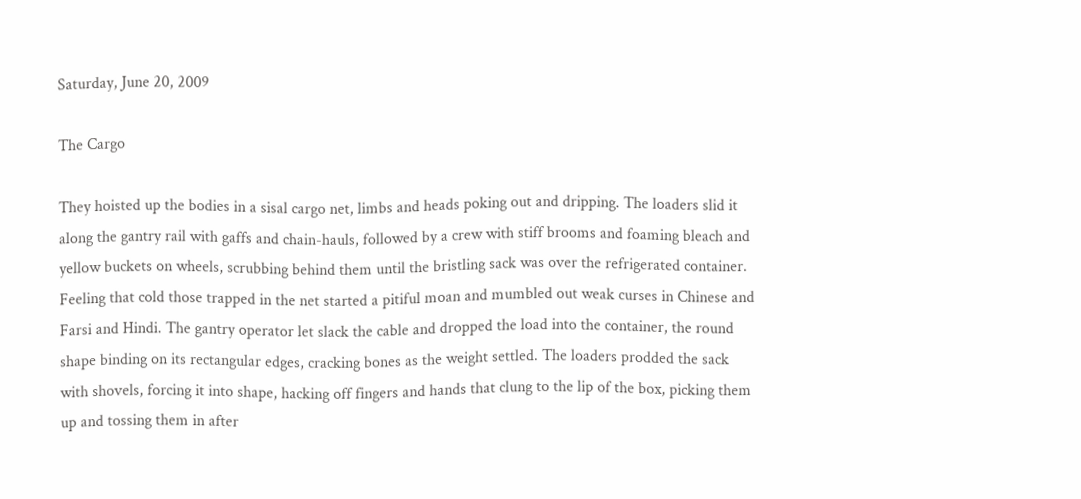Saturday, June 20, 2009

The Cargo

They hoisted up the bodies in a sisal cargo net, limbs and heads poking out and dripping. The loaders slid it along the gantry rail with gaffs and chain-hauls, followed by a crew with stiff brooms and foaming bleach and yellow buckets on wheels, scrubbing behind them until the bristling sack was over the refrigerated container. Feeling that cold those trapped in the net started a pitiful moan and mumbled out weak curses in Chinese and Farsi and Hindi. The gantry operator let slack the cable and dropped the load into the container, the round shape binding on its rectangular edges, cracking bones as the weight settled. The loaders prodded the sack with shovels, forcing it into shape, hacking off fingers and hands that clung to the lip of the box, picking them up and tossing them in after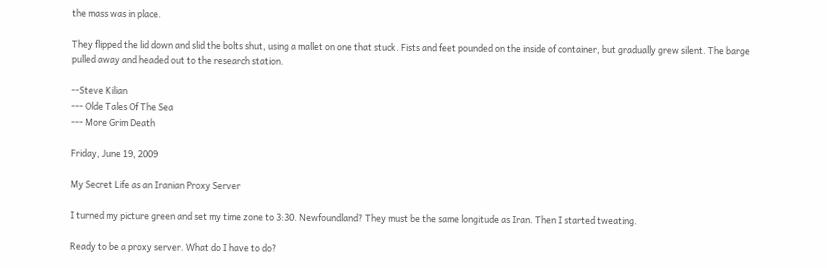the mass was in place.

They flipped the lid down and slid the bolts shut, using a mallet on one that stuck. Fists and feet pounded on the inside of container, but gradually grew silent. The barge pulled away and headed out to the research station.

--Steve Kilian
--- Olde Tales Of The Sea
--- More Grim Death

Friday, June 19, 2009

My Secret Life as an Iranian Proxy Server

I turned my picture green and set my time zone to 3:30. Newfoundland? They must be the same longitude as Iran. Then I started tweating.

Ready to be a proxy server. What do I have to do?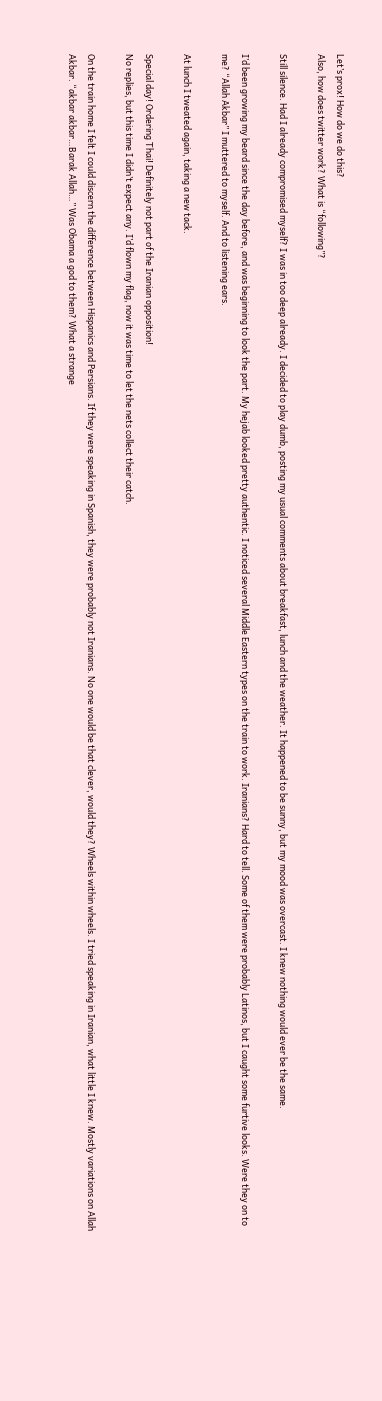Let’s prox! How do we do this?
Also, how does twitter work? What is “following”?

Still silence. Had I already compromised myself? I was in too deep already. I decided to play dumb, posting my usual comments about breakfast, lunch and the weather. It happened to be sunny, but my mood was overcast. I knew nothing would ever be the same.

I’d been growing my beard since the day before, and was beginning to look the part. My hejab looked pretty authentic. I noticed several Middle Eastern types on the train to work. Iranians? Hard to tell. Some of them were probably Latinos, but I caught some furtive looks. Were they on to me? “Allah Akbar” I muttered to myself. And to listening ears.

At lunch I tweated again, taking a new tack.

Special day! Ordering Thai! Definitely not part of the Iranian opposition!
No replies, but this time I didn’t expect any. I’d flown my flag, now it was time to let the nets collect their catch.

On the train home I felt I could discern the difference between Hispanics and Persians. If they were speaking in Spanish, they were probably not Iranians. No one would be that clever, would they? Wheels within wheels. I tried speaking in Iranian, what little I knew. Mostly variations on Allah Akbar. “akbar akbar…Barak Allah…” Was Obama a god to them? What a strange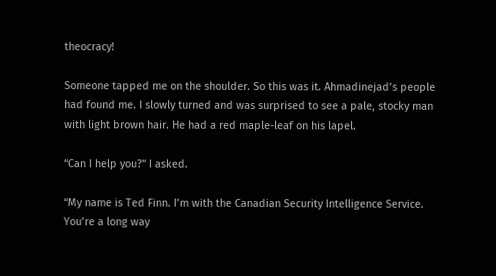theocracy!

Someone tapped me on the shoulder. So this was it. Ahmadinejad’s people had found me. I slowly turned and was surprised to see a pale, stocky man with light brown hair. He had a red maple-leaf on his lapel.

“Can I help you?” I asked.

“My name is Ted Finn. I’m with the Canadian Security Intelligence Service. You’re a long way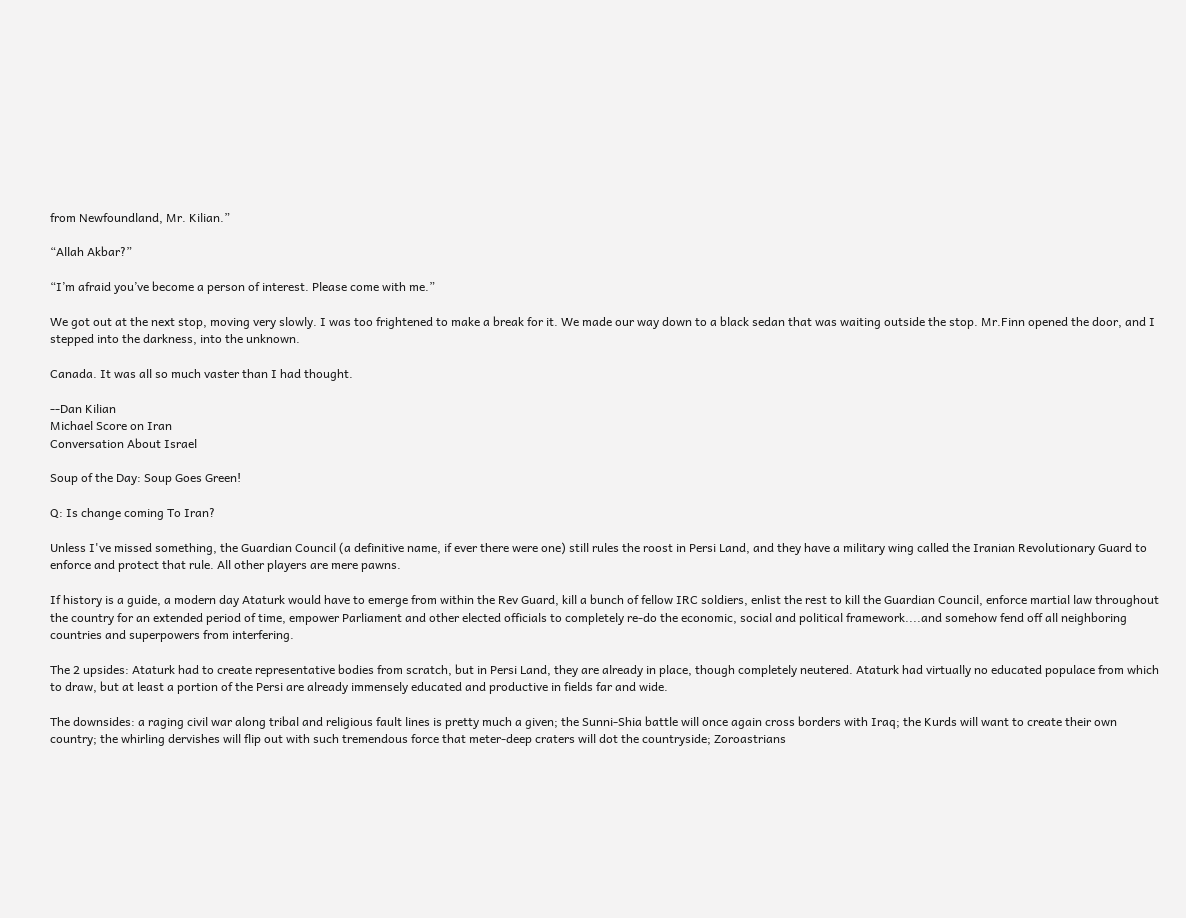from Newfoundland, Mr. Kilian.”

“Allah Akbar?”

“I’m afraid you’ve become a person of interest. Please come with me.”

We got out at the next stop, moving very slowly. I was too frightened to make a break for it. We made our way down to a black sedan that was waiting outside the stop. Mr.Finn opened the door, and I stepped into the darkness, into the unknown.

Canada. It was all so much vaster than I had thought.

--Dan Kilian
Michael Score on Iran
Conversation About Israel

Soup of the Day: Soup Goes Green!

Q: Is change coming To Iran?

Unless I've missed something, the Guardian Council (a definitive name, if ever there were one) still rules the roost in Persi Land, and they have a military wing called the Iranian Revolutionary Guard to enforce and protect that rule. All other players are mere pawns.

If history is a guide, a modern day Ataturk would have to emerge from within the Rev Guard, kill a bunch of fellow IRC soldiers, enlist the rest to kill the Guardian Council, enforce martial law throughout the country for an extended period of time, empower Parliament and other elected officials to completely re-do the economic, social and political framework....and somehow fend off all neighboring countries and superpowers from interfering.

The 2 upsides: Ataturk had to create representative bodies from scratch, but in Persi Land, they are already in place, though completely neutered. Ataturk had virtually no educated populace from which to draw, but at least a portion of the Persi are already immensely educated and productive in fields far and wide.

The downsides: a raging civil war along tribal and religious fault lines is pretty much a given; the Sunni-Shia battle will once again cross borders with Iraq; the Kurds will want to create their own country; the whirling dervishes will flip out with such tremendous force that meter-deep craters will dot the countryside; Zoroastrians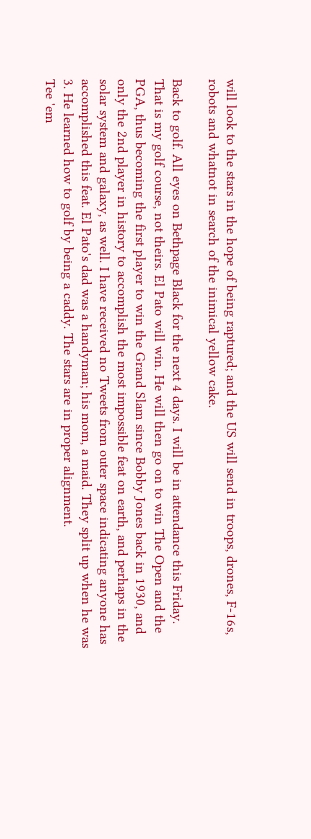will look to the stars in the hope of being raptured; and the US will send in troops, drones, F-16s, robots and whatnot in search of the inimical yellow cake.

Back to golf. All eyes on Bethpage Black for the next 4 days. I will be in attendance this Friday. That is my golf course, not theirs. El Pato will win. He will then go on to win The Open and the PGA, thus becoming the first player to win the Grand Slam since Bobby Jones back in 1930, and only the 2nd player in history to accomplish the most impossible feat on earth, and perhaps in the solar system and galaxy, as well. I have received no Tweets from outer space indicating anyone has accomplished this feat. El Pato's dad was a handyman; his mom, a maid. They split up when he was 3. He learned how to golf by being a caddy. The stars are in proper alignment.
Tee 'em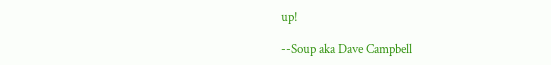up!

--Soup aka Dave Campbell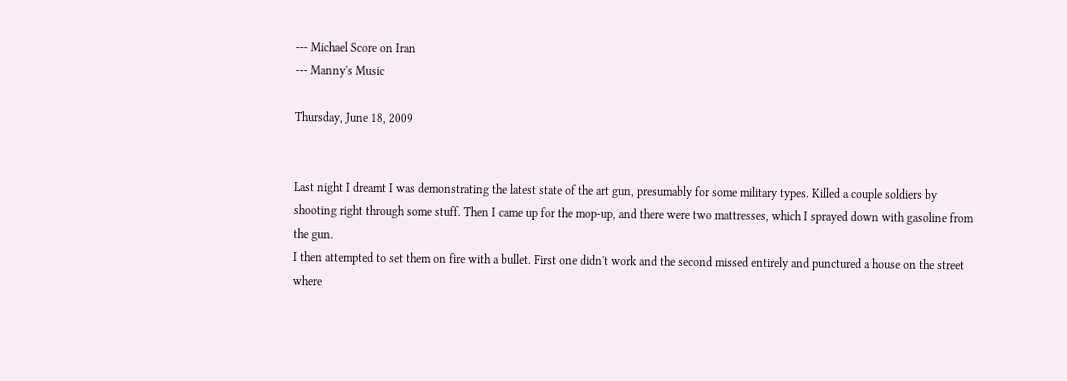--- Michael Score on Iran
--- Manny's Music

Thursday, June 18, 2009


Last night I dreamt I was demonstrating the latest state of the art gun, presumably for some military types. Killed a couple soldiers by shooting right through some stuff. Then I came up for the mop-up, and there were two mattresses, which I sprayed down with gasoline from the gun.
I then attempted to set them on fire with a bullet. First one didn't work and the second missed entirely and punctured a house on the street where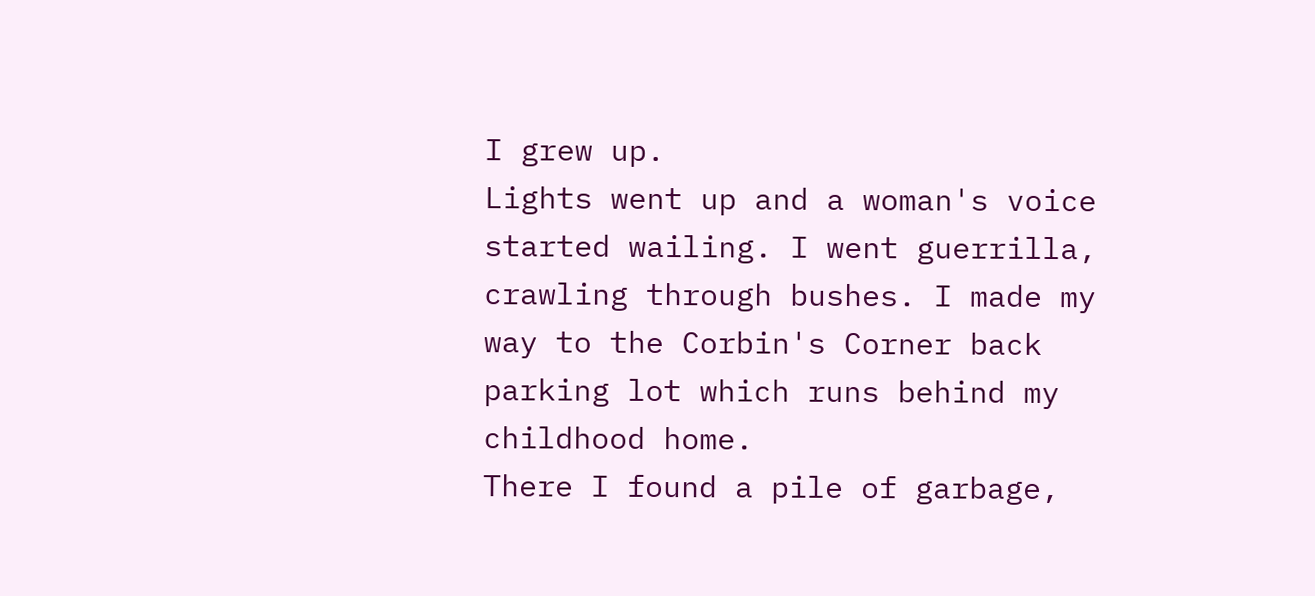I grew up.
Lights went up and a woman's voice started wailing. I went guerrilla, crawling through bushes. I made my way to the Corbin's Corner back parking lot which runs behind my childhood home.
There I found a pile of garbage,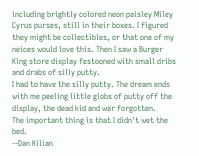including brightly colored neon paisley Miley Cyrus purses, still in their boxes. I figured they might be collectibles, or that one of my neices would love this. Then I saw a Burger King store display festooned with small dribs and drabs of silly putty.
I had to have the silly putty. The dream ends with me peeling little globs of putty off the display, the dead kid and war forgotten.
The important thing is that I didn't wet the bed.
--Dan Kilian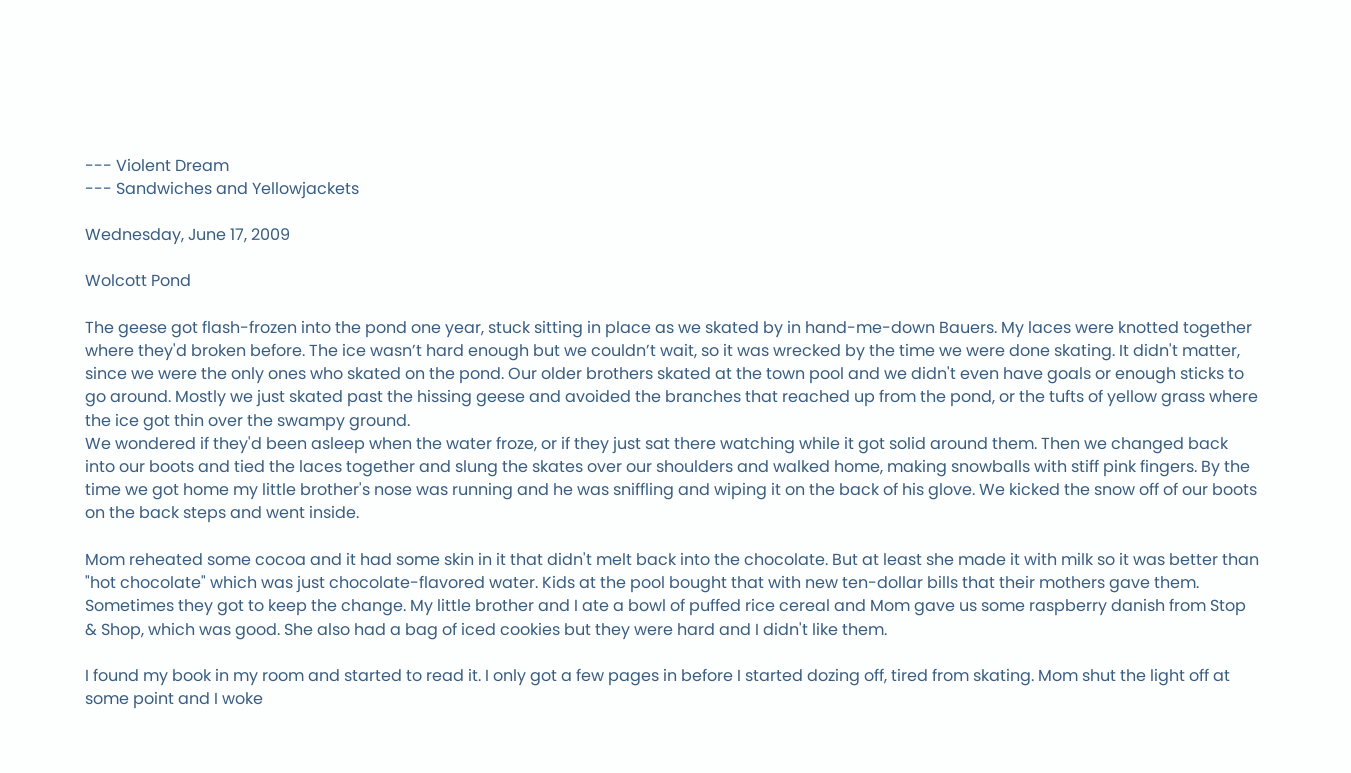--- Violent Dream
--- Sandwiches and Yellowjackets

Wednesday, June 17, 2009

Wolcott Pond

The geese got flash-frozen into the pond one year, stuck sitting in place as we skated by in hand-me-down Bauers. My laces were knotted together where they'd broken before. The ice wasn’t hard enough but we couldn’t wait, so it was wrecked by the time we were done skating. It didn't matter, since we were the only ones who skated on the pond. Our older brothers skated at the town pool and we didn't even have goals or enough sticks to go around. Mostly we just skated past the hissing geese and avoided the branches that reached up from the pond, or the tufts of yellow grass where the ice got thin over the swampy ground.
We wondered if they'd been asleep when the water froze, or if they just sat there watching while it got solid around them. Then we changed back into our boots and tied the laces together and slung the skates over our shoulders and walked home, making snowballs with stiff pink fingers. By the time we got home my little brother's nose was running and he was sniffling and wiping it on the back of his glove. We kicked the snow off of our boots on the back steps and went inside.

Mom reheated some cocoa and it had some skin in it that didn't melt back into the chocolate. But at least she made it with milk so it was better than "hot chocolate" which was just chocolate-flavored water. Kids at the pool bought that with new ten-dollar bills that their mothers gave them. Sometimes they got to keep the change. My little brother and I ate a bowl of puffed rice cereal and Mom gave us some raspberry danish from Stop & Shop, which was good. She also had a bag of iced cookies but they were hard and I didn't like them.

I found my book in my room and started to read it. I only got a few pages in before I started dozing off, tired from skating. Mom shut the light off at some point and I woke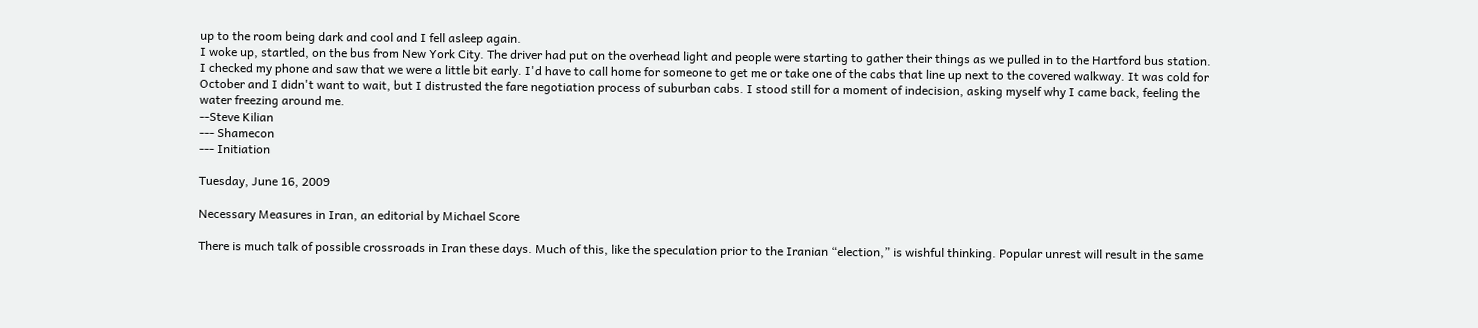up to the room being dark and cool and I fell asleep again.
I woke up, startled, on the bus from New York City. The driver had put on the overhead light and people were starting to gather their things as we pulled in to the Hartford bus station. I checked my phone and saw that we were a little bit early. I'd have to call home for someone to get me or take one of the cabs that line up next to the covered walkway. It was cold for October and I didn't want to wait, but I distrusted the fare negotiation process of suburban cabs. I stood still for a moment of indecision, asking myself why I came back, feeling the water freezing around me.
--Steve Kilian
--- Shamecon
--- Initiation

Tuesday, June 16, 2009

Necessary Measures in Iran, an editorial by Michael Score

There is much talk of possible crossroads in Iran these days. Much of this, like the speculation prior to the Iranian “election,” is wishful thinking. Popular unrest will result in the same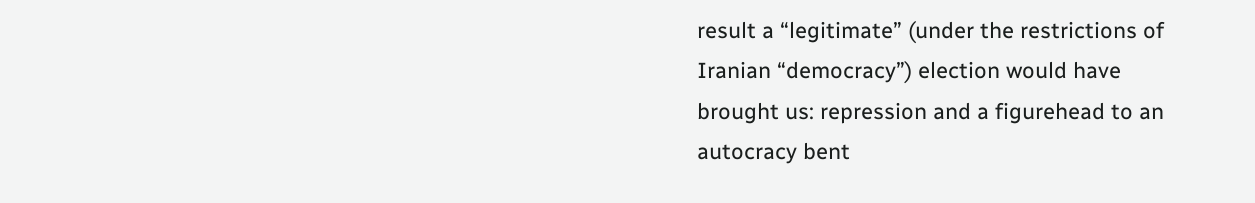result a “legitimate” (under the restrictions of Iranian “democracy”) election would have brought us: repression and a figurehead to an autocracy bent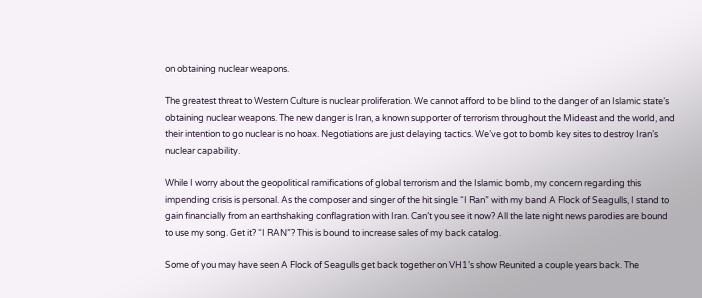on obtaining nuclear weapons.

The greatest threat to Western Culture is nuclear proliferation. We cannot afford to be blind to the danger of an Islamic state’s obtaining nuclear weapons. The new danger is Iran, a known supporter of terrorism throughout the Mideast and the world, and their intention to go nuclear is no hoax. Negotiations are just delaying tactics. We’ve got to bomb key sites to destroy Iran’s nuclear capability.

While I worry about the geopolitical ramifications of global terrorism and the Islamic bomb, my concern regarding this impending crisis is personal. As the composer and singer of the hit single “I Ran” with my band A Flock of Seagulls, I stand to gain financially from an earthshaking conflagration with Iran. Can’t you see it now? All the late night news parodies are bound to use my song. Get it? “I RAN”? This is bound to increase sales of my back catalog.

Some of you may have seen A Flock of Seagulls get back together on VH1’s show Reunited a couple years back. The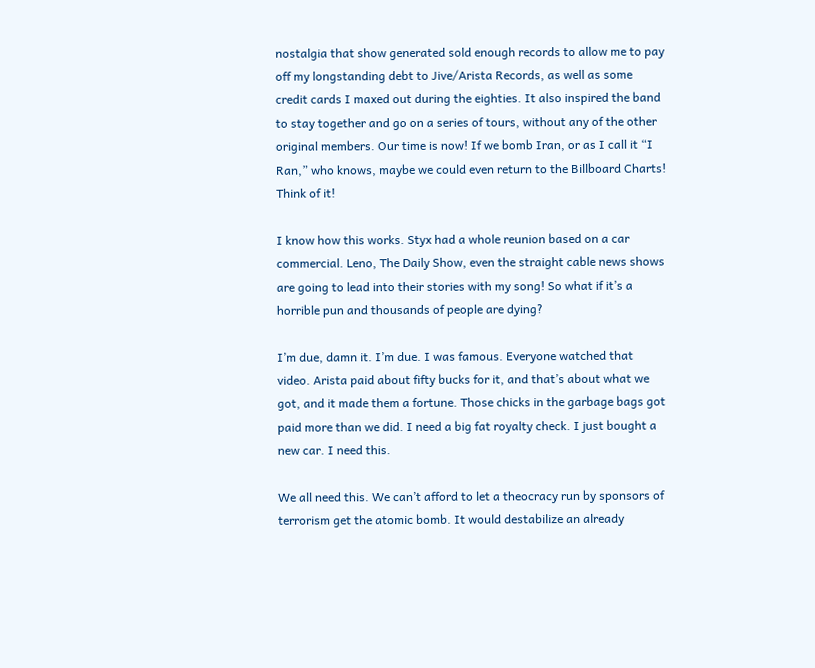nostalgia that show generated sold enough records to allow me to pay off my longstanding debt to Jive/Arista Records, as well as some credit cards I maxed out during the eighties. It also inspired the band to stay together and go on a series of tours, without any of the other original members. Our time is now! If we bomb Iran, or as I call it “I Ran,” who knows, maybe we could even return to the Billboard Charts! Think of it!

I know how this works. Styx had a whole reunion based on a car commercial. Leno, The Daily Show, even the straight cable news shows are going to lead into their stories with my song! So what if it’s a horrible pun and thousands of people are dying?

I’m due, damn it. I’m due. I was famous. Everyone watched that video. Arista paid about fifty bucks for it, and that’s about what we got, and it made them a fortune. Those chicks in the garbage bags got paid more than we did. I need a big fat royalty check. I just bought a new car. I need this.

We all need this. We can’t afford to let a theocracy run by sponsors of terrorism get the atomic bomb. It would destabilize an already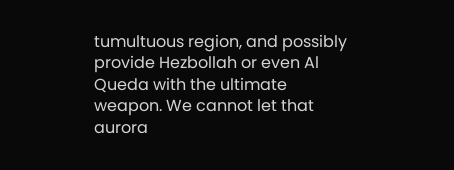tumultuous region, and possibly provide Hezbollah or even Al Queda with the ultimate weapon. We cannot let that aurora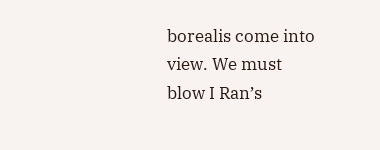borealis come into view. We must blow I Ran’s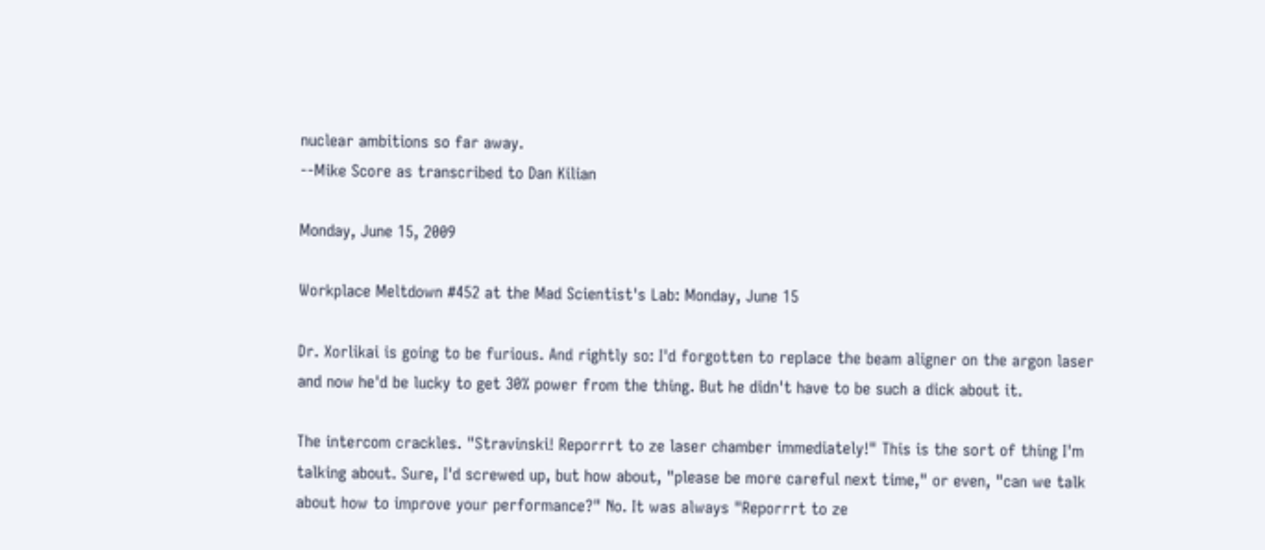nuclear ambitions so far away.
--Mike Score as transcribed to Dan Kilian

Monday, June 15, 2009

Workplace Meltdown #452 at the Mad Scientist's Lab: Monday, June 15

Dr. Xorlikai is going to be furious. And rightly so: I'd forgotten to replace the beam aligner on the argon laser and now he'd be lucky to get 30% power from the thing. But he didn't have to be such a dick about it.

The intercom crackles. "Stravinski! Reporrrt to ze laser chamber immediately!" This is the sort of thing I'm talking about. Sure, I'd screwed up, but how about, "please be more careful next time," or even, "can we talk about how to improve your performance?" No. It was always "Reporrrt to ze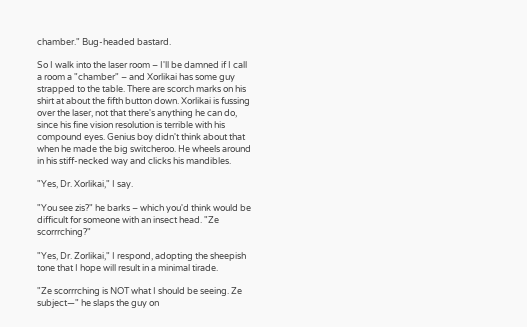chamber." Bug-headed bastard.

So I walk into the laser room – I'll be damned if I call a room a "chamber" – and Xorlikai has some guy strapped to the table. There are scorch marks on his shirt at about the fifth button down. Xorlikai is fussing over the laser, not that there's anything he can do, since his fine vision resolution is terrible with his compound eyes. Genius boy didn't think about that when he made the big switcheroo. He wheels around in his stiff-necked way and clicks his mandibles.

"Yes, Dr. Xorlikai," I say.

"You see zis?" he barks – which you'd think would be difficult for someone with an insect head. "Ze scorrrching?"

"Yes, Dr. Zorlikai," I respond, adopting the sheepish tone that I hope will result in a minimal tirade.

"Ze scorrrching is NOT what I should be seeing. Ze subject—" he slaps the guy on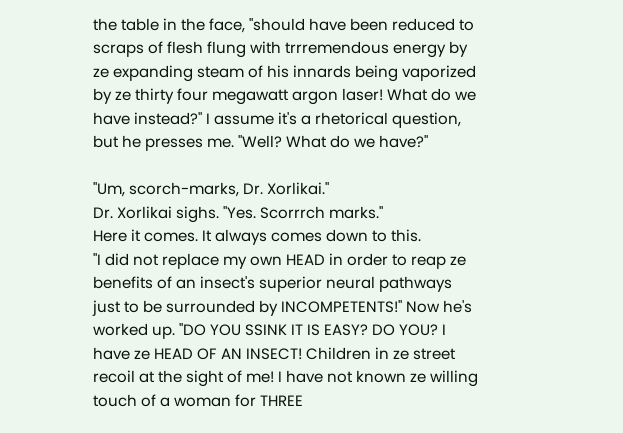the table in the face, "should have been reduced to scraps of flesh flung with trrremendous energy by ze expanding steam of his innards being vaporized by ze thirty four megawatt argon laser! What do we have instead?" I assume it's a rhetorical question, but he presses me. "Well? What do we have?"

"Um, scorch-marks, Dr. Xorlikai."
Dr. Xorlikai sighs. "Yes. Scorrrch marks."
Here it comes. It always comes down to this.
"I did not replace my own HEAD in order to reap ze benefits of an insect's superior neural pathways just to be surrounded by INCOMPETENTS!" Now he's worked up. "DO YOU SSINK IT IS EASY? DO YOU? I have ze HEAD OF AN INSECT! Children in ze street recoil at the sight of me! I have not known ze willing touch of a woman for THREE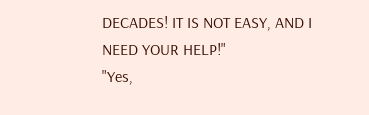DECADES! IT IS NOT EASY, AND I NEED YOUR HELP!"
"Yes,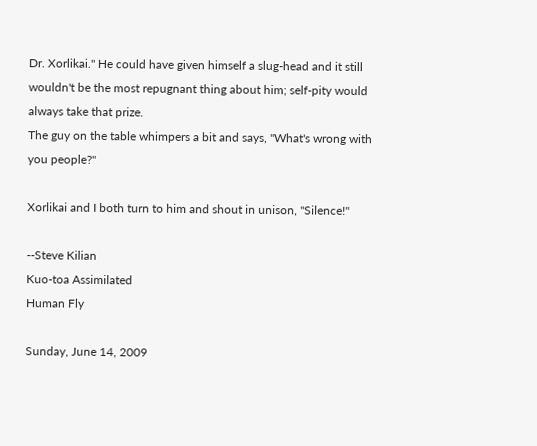Dr. Xorlikai." He could have given himself a slug-head and it still wouldn't be the most repugnant thing about him; self-pity would always take that prize.
The guy on the table whimpers a bit and says, "What's wrong with you people?"

Xorlikai and I both turn to him and shout in unison, "Silence!"

--Steve Kilian
Kuo-toa Assimilated
Human Fly

Sunday, June 14, 2009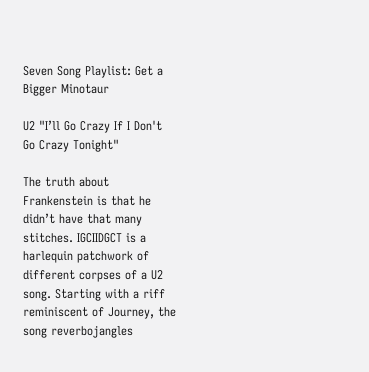Seven Song Playlist: Get a Bigger Minotaur

U2 "I’ll Go Crazy If I Don't Go Crazy Tonight"

The truth about Frankenstein is that he didn’t have that many stitches. IGCIIDGCT is a harlequin patchwork of different corpses of a U2 song. Starting with a riff reminiscent of Journey, the song reverbojangles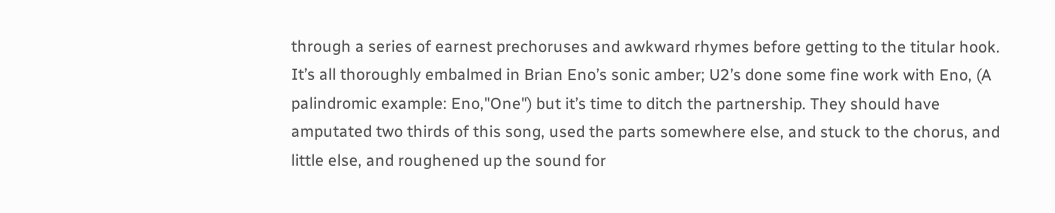through a series of earnest prechoruses and awkward rhymes before getting to the titular hook. It’s all thoroughly embalmed in Brian Eno’s sonic amber; U2’s done some fine work with Eno, (A palindromic example: Eno,"One") but it’s time to ditch the partnership. They should have amputated two thirds of this song, used the parts somewhere else, and stuck to the chorus, and little else, and roughened up the sound for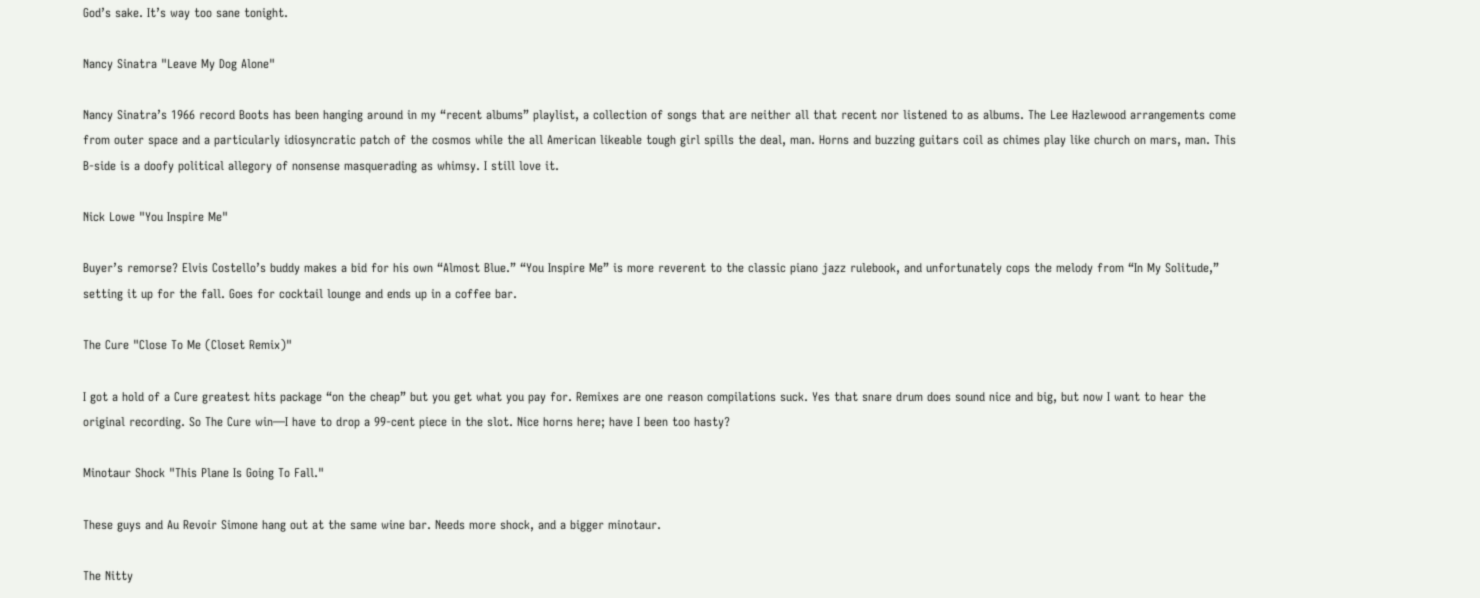God’s sake. It’s way too sane tonight.

Nancy Sinatra "Leave My Dog Alone"

Nancy Sinatra’s 1966 record Boots has been hanging around in my “recent albums” playlist, a collection of songs that are neither all that recent nor listened to as albums. The Lee Hazlewood arrangements come from outer space and a particularly idiosyncratic patch of the cosmos while the all American likeable tough girl spills the deal, man. Horns and buzzing guitars coil as chimes play like church on mars, man. This B-side is a doofy political allegory of nonsense masquerading as whimsy. I still love it.

Nick Lowe "You Inspire Me"

Buyer’s remorse? Elvis Costello’s buddy makes a bid for his own “Almost Blue.” “You Inspire Me” is more reverent to the classic piano jazz rulebook, and unfortunately cops the melody from “In My Solitude,” setting it up for the fall. Goes for cocktail lounge and ends up in a coffee bar.

The Cure "Close To Me (Closet Remix)"

I got a hold of a Cure greatest hits package “on the cheap” but you get what you pay for. Remixes are one reason compilations suck. Yes that snare drum does sound nice and big, but now I want to hear the original recording. So The Cure win—I have to drop a 99-cent piece in the slot. Nice horns here; have I been too hasty?

Minotaur Shock "This Plane Is Going To Fall."

These guys and Au Revoir Simone hang out at the same wine bar. Needs more shock, and a bigger minotaur.

The Nitty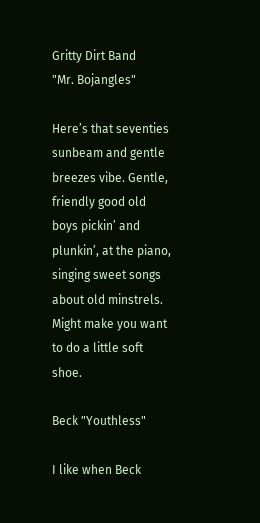Gritty Dirt Band
"Mr. Bojangles"

Here’s that seventies sunbeam and gentle breezes vibe. Gentle, friendly good old boys pickin’ and plunkin’, at the piano, singing sweet songs about old minstrels. Might make you want to do a little soft shoe.

Beck "Youthless"

I like when Beck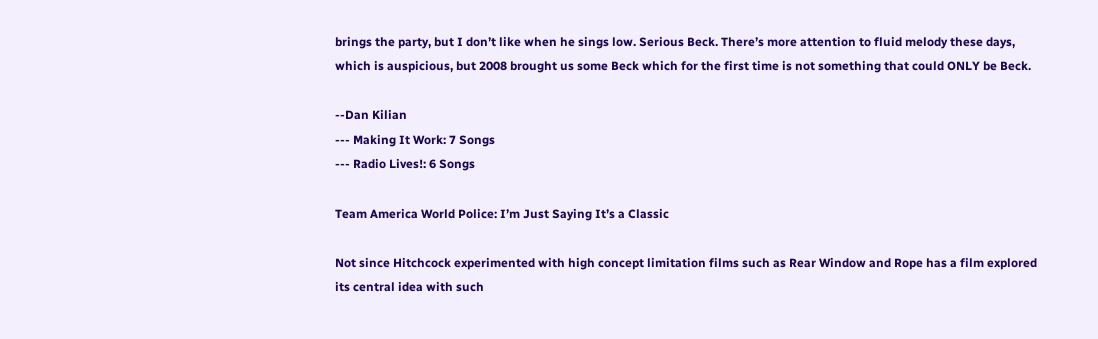brings the party, but I don’t like when he sings low. Serious Beck. There’s more attention to fluid melody these days, which is auspicious, but 2008 brought us some Beck which for the first time is not something that could ONLY be Beck.

--Dan Kilian
--- Making It Work: 7 Songs
--- Radio Lives!: 6 Songs

Team America World Police: I’m Just Saying It’s a Classic

Not since Hitchcock experimented with high concept limitation films such as Rear Window and Rope has a film explored its central idea with such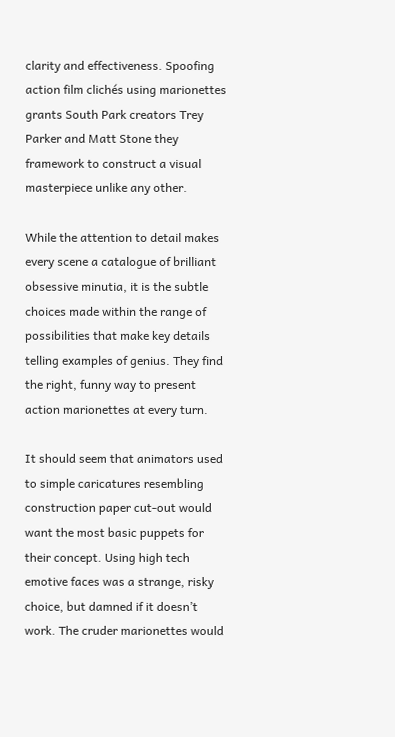clarity and effectiveness. Spoofing action film clichés using marionettes grants South Park creators Trey Parker and Matt Stone they framework to construct a visual masterpiece unlike any other.

While the attention to detail makes every scene a catalogue of brilliant obsessive minutia, it is the subtle choices made within the range of possibilities that make key details telling examples of genius. They find the right, funny way to present action marionettes at every turn.

It should seem that animators used to simple caricatures resembling construction paper cut-out would want the most basic puppets for their concept. Using high tech emotive faces was a strange, risky choice, but damned if it doesn’t work. The cruder marionettes would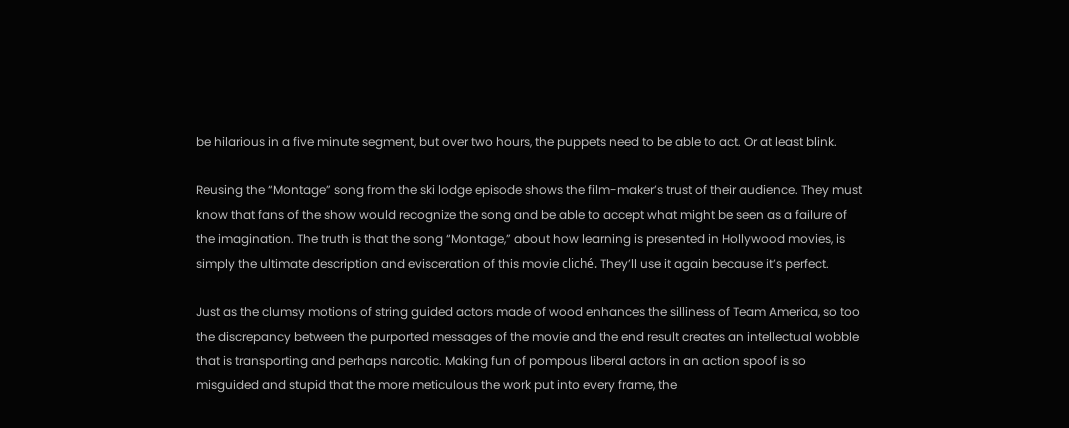be hilarious in a five minute segment, but over two hours, the puppets need to be able to act. Or at least blink.

Reusing the “Montage” song from the ski lodge episode shows the film-maker’s trust of their audience. They must know that fans of the show would recognize the song and be able to accept what might be seen as a failure of the imagination. The truth is that the song “Montage,” about how learning is presented in Hollywood movies, is simply the ultimate description and evisceration of this movie cliché. They’ll use it again because it’s perfect.

Just as the clumsy motions of string guided actors made of wood enhances the silliness of Team America, so too the discrepancy between the purported messages of the movie and the end result creates an intellectual wobble that is transporting and perhaps narcotic. Making fun of pompous liberal actors in an action spoof is so misguided and stupid that the more meticulous the work put into every frame, the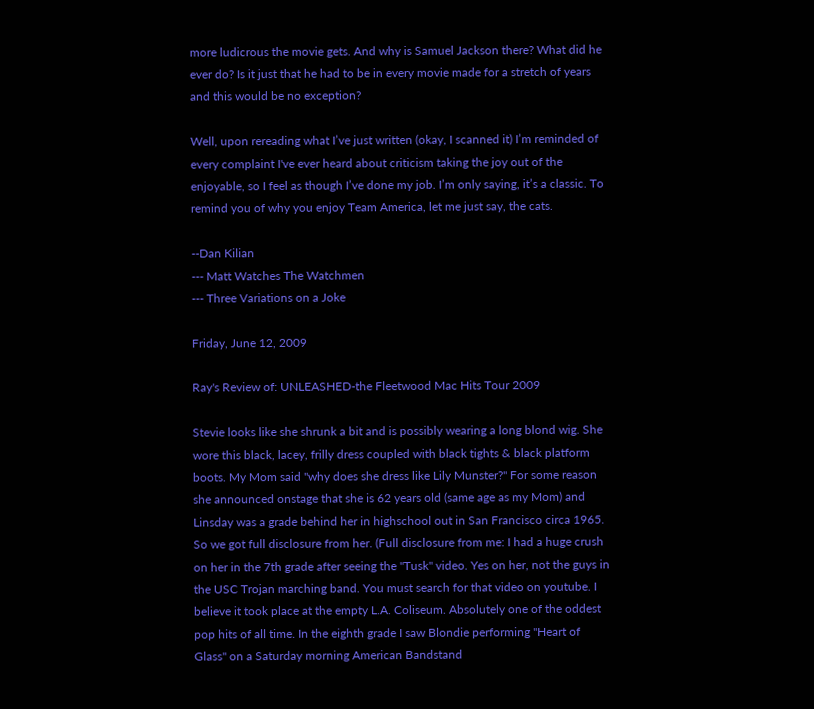more ludicrous the movie gets. And why is Samuel Jackson there? What did he ever do? Is it just that he had to be in every movie made for a stretch of years and this would be no exception?

Well, upon rereading what I’ve just written (okay, I scanned it) I’m reminded of every complaint I've ever heard about criticism taking the joy out of the enjoyable, so I feel as though I’ve done my job. I’m only saying, it’s a classic. To remind you of why you enjoy Team America, let me just say, the cats.

--Dan Kilian
--- Matt Watches The Watchmen
--- Three Variations on a Joke

Friday, June 12, 2009

Ray's Review of: UNLEASHED-the Fleetwood Mac Hits Tour 2009

Stevie looks like she shrunk a bit and is possibly wearing a long blond wig. She wore this black, lacey, frilly dress coupled with black tights & black platform boots. My Mom said "why does she dress like Lily Munster?" For some reason she announced onstage that she is 62 years old (same age as my Mom) and Linsday was a grade behind her in highschool out in San Francisco circa 1965. So we got full disclosure from her. (Full disclosure from me: I had a huge crush on her in the 7th grade after seeing the "Tusk" video. Yes on her, not the guys in the USC Trojan marching band. You must search for that video on youtube. I believe it took place at the empty L.A. Coliseum. Absolutely one of the oddest pop hits of all time. In the eighth grade I saw Blondie performing "Heart of Glass" on a Saturday morning American Bandstand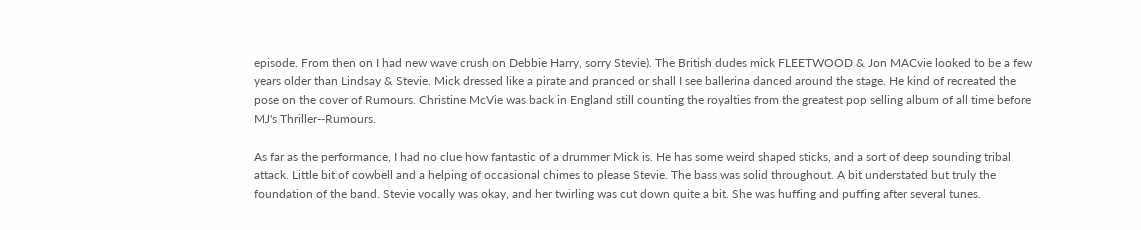episode. From then on I had new wave crush on Debbie Harry, sorry Stevie). The British dudes mick FLEETWOOD & Jon MACvie looked to be a few years older than Lindsay & Stevie. Mick dressed like a pirate and pranced or shall I see ballerina danced around the stage. He kind of recreated the pose on the cover of Rumours. Christine McVie was back in England still counting the royalties from the greatest pop selling album of all time before MJ's Thriller--Rumours.

As far as the performance, I had no clue how fantastic of a drummer Mick is. He has some weird shaped sticks, and a sort of deep sounding tribal attack. Little bit of cowbell and a helping of occasional chimes to please Stevie. The bass was solid throughout. A bit understated but truly the foundation of the band. Stevie vocally was okay, and her twirling was cut down quite a bit. She was huffing and puffing after several tunes.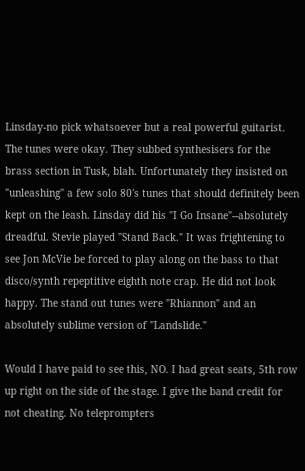Linsday-no pick whatsoever but a real powerful guitarist. The tunes were okay. They subbed synthesisers for the brass section in Tusk, blah. Unfortunately they insisted on "unleashing" a few solo 80's tunes that should definitely been kept on the leash. Linsday did his "I Go Insane"--absolutely dreadful. Stevie played "Stand Back." It was frightening to see Jon McVie be forced to play along on the bass to that disco/synth repeptitive eighth note crap. He did not look happy. The stand out tunes were "Rhiannon" and an absolutely sublime version of "Landslide."

Would I have paid to see this, NO. I had great seats, 5th row up right on the side of the stage. I give the band credit for not cheating. No teleprompters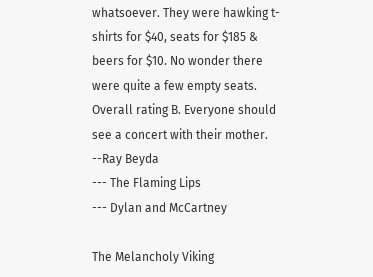whatsoever. They were hawking t-shirts for $40, seats for $185 & beers for $10. No wonder there were quite a few empty seats. Overall rating B. Everyone should see a concert with their mother.
--Ray Beyda
--- The Flaming Lips
--- Dylan and McCartney

The Melancholy Viking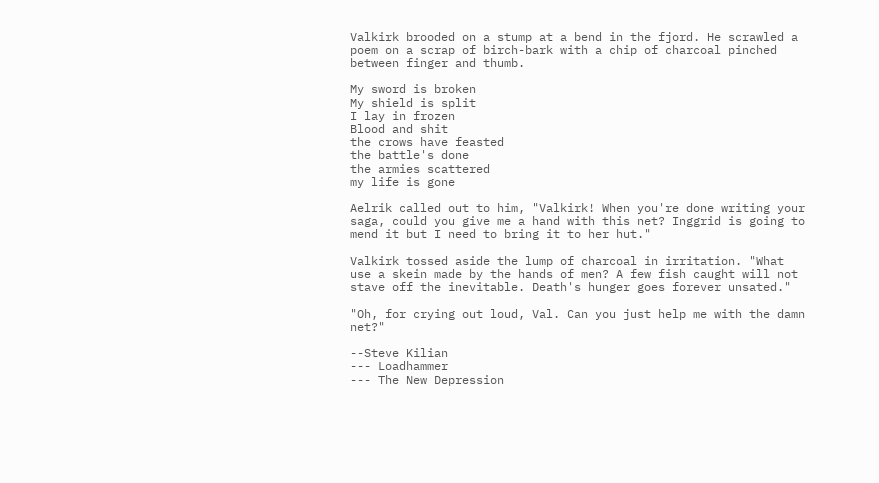Valkirk brooded on a stump at a bend in the fjord. He scrawled a poem on a scrap of birch-bark with a chip of charcoal pinched between finger and thumb.

My sword is broken
My shield is split
I lay in frozen
Blood and shit
the crows have feasted
the battle's done
the armies scattered
my life is gone

Aelrik called out to him, "Valkirk! When you're done writing your saga, could you give me a hand with this net? Inggrid is going to mend it but I need to bring it to her hut."

Valkirk tossed aside the lump of charcoal in irritation. "What use a skein made by the hands of men? A few fish caught will not stave off the inevitable. Death's hunger goes forever unsated."

"Oh, for crying out loud, Val. Can you just help me with the damn net?"

--Steve Kilian
--- Loadhammer
--- The New Depression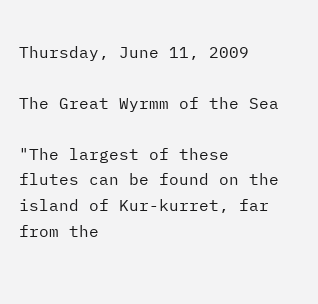Thursday, June 11, 2009

The Great Wyrmm of the Sea

"The largest of these flutes can be found on the island of Kur-kurret, far from the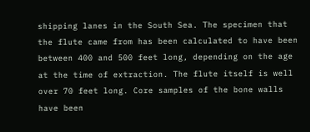shipping lanes in the South Sea. The specimen that the flute came from has been calculated to have been between 400 and 500 feet long, depending on the age at the time of extraction. The flute itself is well over 70 feet long. Core samples of the bone walls have been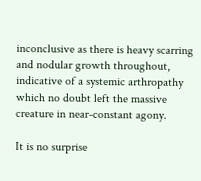inconclusive as there is heavy scarring and nodular growth throughout, indicative of a systemic arthropathy which no doubt left the massive creature in near-constant agony.

It is no surprise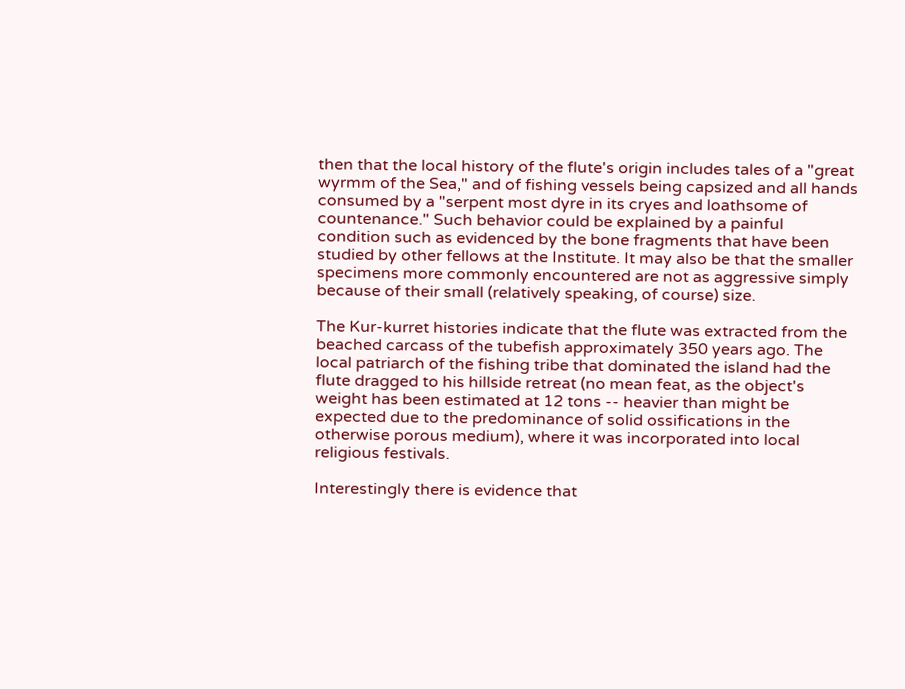then that the local history of the flute's origin includes tales of a "great wyrmm of the Sea," and of fishing vessels being capsized and all hands consumed by a "serpent most dyre in its cryes and loathsome of countenance." Such behavior could be explained by a painful condition such as evidenced by the bone fragments that have been studied by other fellows at the Institute. It may also be that the smaller specimens more commonly encountered are not as aggressive simply because of their small (relatively speaking, of course) size.

The Kur-kurret histories indicate that the flute was extracted from the beached carcass of the tubefish approximately 350 years ago. The local patriarch of the fishing tribe that dominated the island had the flute dragged to his hillside retreat (no mean feat, as the object's weight has been estimated at 12 tons -- heavier than might be expected due to the predominance of solid ossifications in the otherwise porous medium), where it was incorporated into local religious festivals.

Interestingly there is evidence that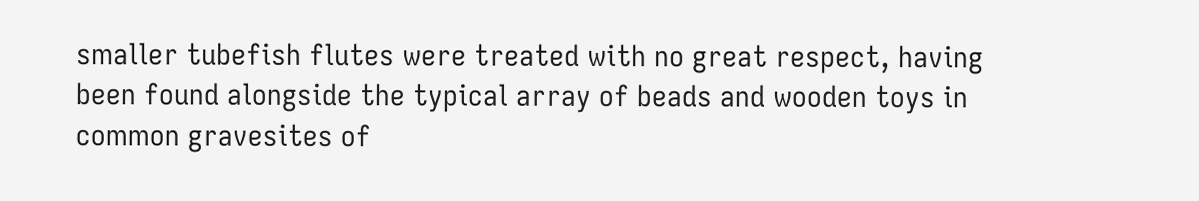smaller tubefish flutes were treated with no great respect, having been found alongside the typical array of beads and wooden toys in common gravesites of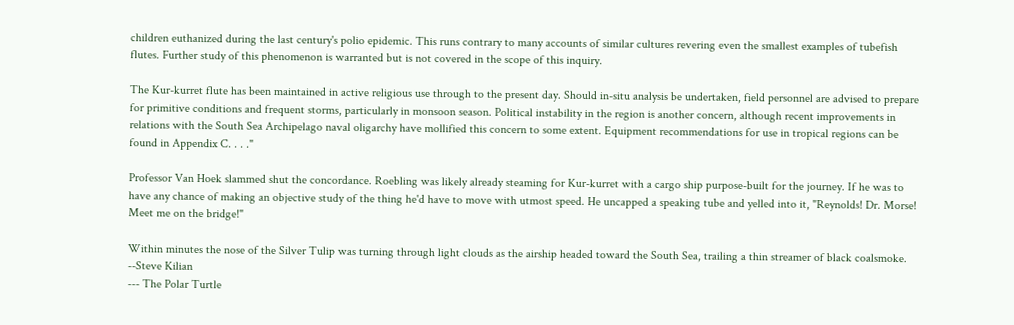children euthanized during the last century's polio epidemic. This runs contrary to many accounts of similar cultures revering even the smallest examples of tubefish flutes. Further study of this phenomenon is warranted but is not covered in the scope of this inquiry.

The Kur-kurret flute has been maintained in active religious use through to the present day. Should in-situ analysis be undertaken, field personnel are advised to prepare for primitive conditions and frequent storms, particularly in monsoon season. Political instability in the region is another concern, although recent improvements in relations with the South Sea Archipelago naval oligarchy have mollified this concern to some extent. Equipment recommendations for use in tropical regions can be found in Appendix C. . . ."

Professor Van Hoek slammed shut the concordance. Roebling was likely already steaming for Kur-kurret with a cargo ship purpose-built for the journey. If he was to have any chance of making an objective study of the thing he'd have to move with utmost speed. He uncapped a speaking tube and yelled into it, "Reynolds! Dr. Morse! Meet me on the bridge!"

Within minutes the nose of the Silver Tulip was turning through light clouds as the airship headed toward the South Sea, trailing a thin streamer of black coalsmoke.
--Steve Kilian
--- The Polar Turtle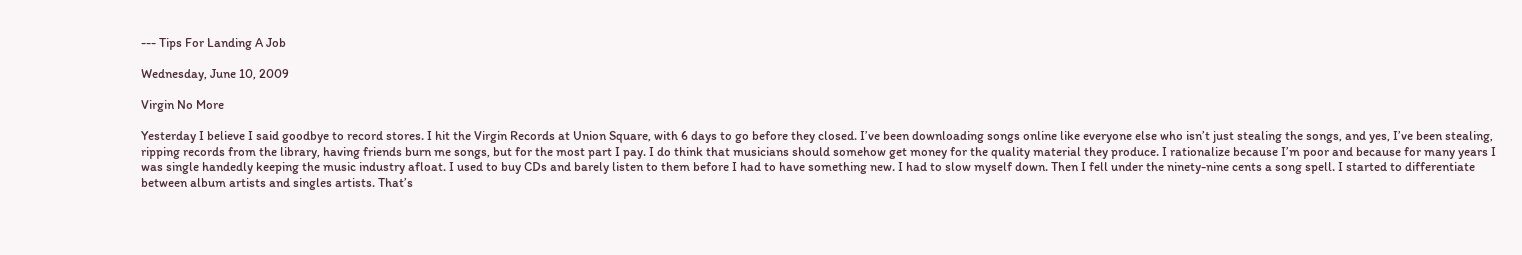--- Tips For Landing A Job

Wednesday, June 10, 2009

Virgin No More

Yesterday I believe I said goodbye to record stores. I hit the Virgin Records at Union Square, with 6 days to go before they closed. I’ve been downloading songs online like everyone else who isn’t just stealing the songs, and yes, I’ve been stealing, ripping records from the library, having friends burn me songs, but for the most part I pay. I do think that musicians should somehow get money for the quality material they produce. I rationalize because I’m poor and because for many years I was single handedly keeping the music industry afloat. I used to buy CDs and barely listen to them before I had to have something new. I had to slow myself down. Then I fell under the ninety-nine cents a song spell. I started to differentiate between album artists and singles artists. That’s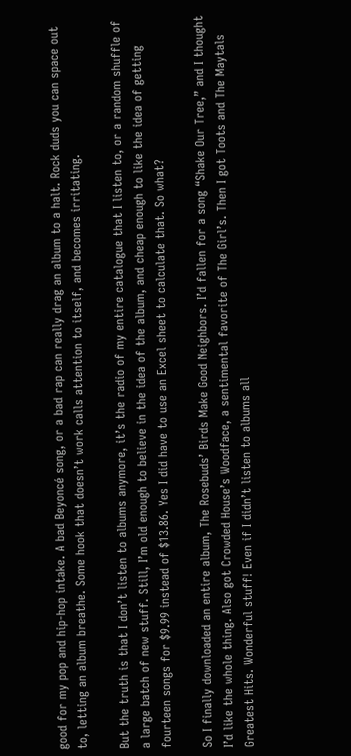good for my pop and hip-hop intake. A bad Beyoncé song, or a bad rap can really drag an album to a halt. Rock duds you can space out to, letting an album breathe. Some hook that doesn’t work calls attention to itself, and becomes irritating.

But the truth is that I don’t listen to albums anymore, it’s the radio of my entire catalogue that I listen to, or a random shuffle of a large batch of new stuff. Still, I’m old enough to believe in the idea of the album, and cheap enough to like the idea of getting fourteen songs for $9.99 instead of $13.86. Yes I did have to use an Excel sheet to calculate that. So what?

So I finally downloaded an entire album, The Rosebuds’ Birds Make Good Neighbors. I’d fallen for a song “Shake Our Tree,” and I thought I’d like the whole thing. Also got Crowded House’s Woodface, a sentimental favorite of The Girl’s. Then I got Toots and The Maytals Greatest Hits. Wonderful stuff! Even if I didn’t listen to albums all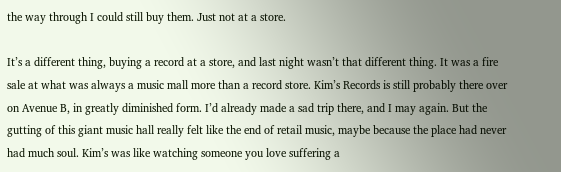the way through I could still buy them. Just not at a store.

It’s a different thing, buying a record at a store, and last night wasn’t that different thing. It was a fire sale at what was always a music mall more than a record store. Kim’s Records is still probably there over on Avenue B, in greatly diminished form. I’d already made a sad trip there, and I may again. But the gutting of this giant music hall really felt like the end of retail music, maybe because the place had never had much soul. Kim’s was like watching someone you love suffering a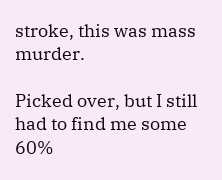stroke, this was mass murder.

Picked over, but I still had to find me some 60%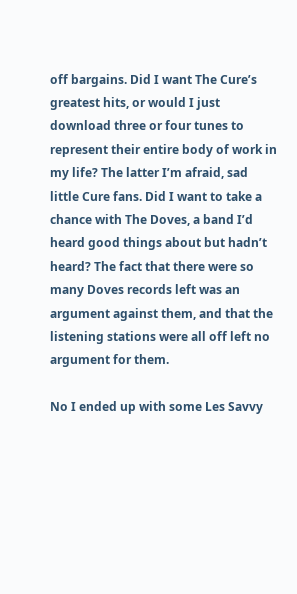off bargains. Did I want The Cure’s greatest hits, or would I just download three or four tunes to represent their entire body of work in my life? The latter I’m afraid, sad little Cure fans. Did I want to take a chance with The Doves, a band I’d heard good things about but hadn’t heard? The fact that there were so many Doves records left was an argument against them, and that the listening stations were all off left no argument for them.

No I ended up with some Les Savvy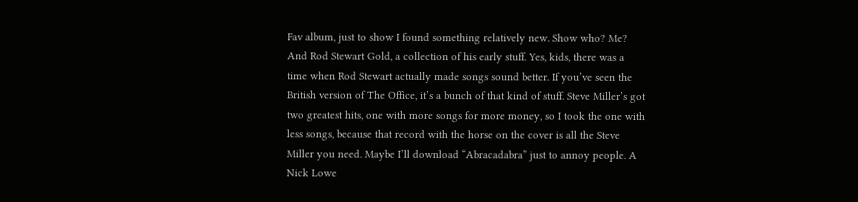Fav album, just to show I found something relatively new. Show who? Me? And Rod Stewart Gold, a collection of his early stuff. Yes, kids, there was a time when Rod Stewart actually made songs sound better. If you’ve seen the British version of The Office, it’s a bunch of that kind of stuff. Steve Miller’s got two greatest hits, one with more songs for more money, so I took the one with less songs, because that record with the horse on the cover is all the Steve Miller you need. Maybe I’ll download “Abracadabra” just to annoy people. A Nick Lowe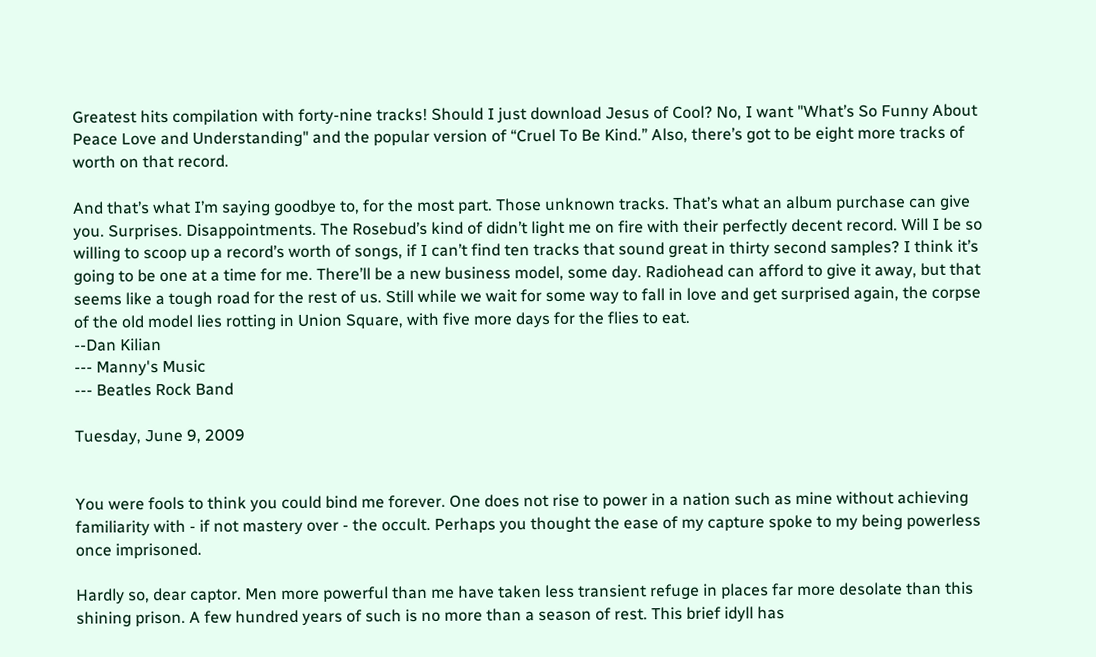Greatest hits compilation with forty-nine tracks! Should I just download Jesus of Cool? No, I want "What’s So Funny About Peace Love and Understanding" and the popular version of “Cruel To Be Kind.” Also, there’s got to be eight more tracks of worth on that record.

And that’s what I’m saying goodbye to, for the most part. Those unknown tracks. That’s what an album purchase can give you. Surprises. Disappointments. The Rosebud’s kind of didn’t light me on fire with their perfectly decent record. Will I be so willing to scoop up a record’s worth of songs, if I can’t find ten tracks that sound great in thirty second samples? I think it’s going to be one at a time for me. There’ll be a new business model, some day. Radiohead can afford to give it away, but that seems like a tough road for the rest of us. Still while we wait for some way to fall in love and get surprised again, the corpse of the old model lies rotting in Union Square, with five more days for the flies to eat.
--Dan Kilian
--- Manny's Music
--- Beatles Rock Band

Tuesday, June 9, 2009


You were fools to think you could bind me forever. One does not rise to power in a nation such as mine without achieving familiarity with - if not mastery over - the occult. Perhaps you thought the ease of my capture spoke to my being powerless once imprisoned.

Hardly so, dear captor. Men more powerful than me have taken less transient refuge in places far more desolate than this shining prison. A few hundred years of such is no more than a season of rest. This brief idyll has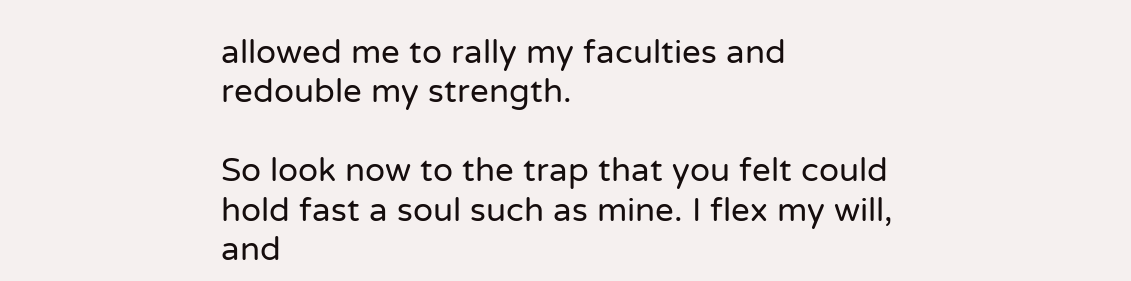allowed me to rally my faculties and redouble my strength.

So look now to the trap that you felt could hold fast a soul such as mine. I flex my will, and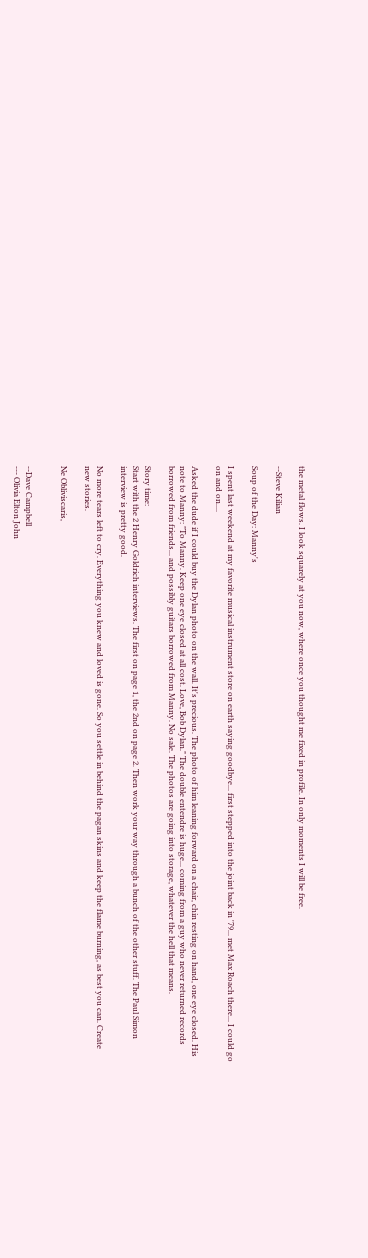the metal flows. I look squarely at you now, where once you thought me fixed in profile. In only moments I will be free.

--Steve Kilian

Soup of the Day: Manny's

I spent last weekend at my favorite musical instrument store on earth saying goodbye... first stepped into the joint back in '79... met Max Roach there... I could go on and on....

Asked the dude if I could buy the Dylan photo on the wall. It's precious. The photo of him leaning forward on a chair, chin resting on hand, one eye closed. His note to Manny: "To Manny. Keep one eye closed at all cost. Love, Bob Dylan." The double entendre is huge... coming from a guy who never returned records borrowed from friends... and possibly guitars borrowed from Manny. No sale. The photos are going into storage, whatever the hell that means.

Story time:
Start with the 2 Henry Goldrich interviews. The first on page 1, the 2nd on page 2. Then work your way through a bunch of the other stuff. The Paul Simon interview is pretty good.

No more tears left to cry. Everything you knew and loved is gone. So you settle in behind the pagan skins and keep the flame burning, as best you can. Create new stories.

Ne Obliviscaris,


--Dave Campbell
--- Olivia Elton John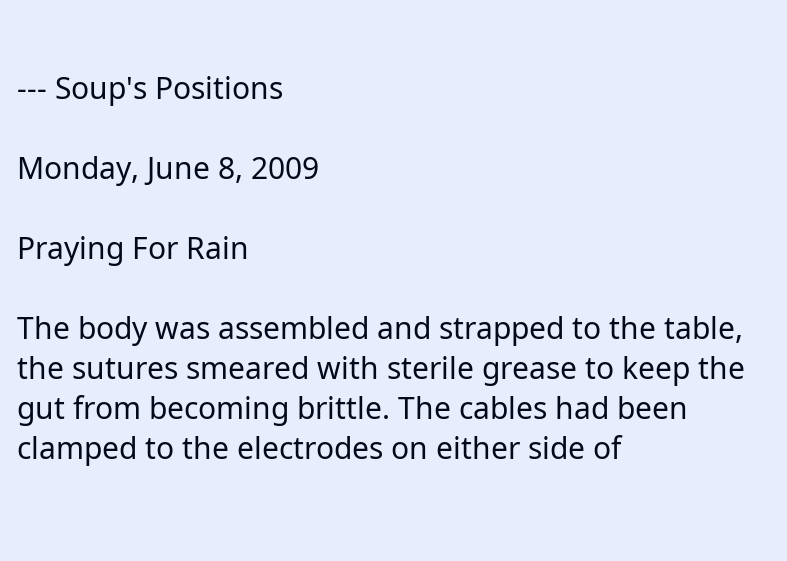--- Soup's Positions

Monday, June 8, 2009

Praying For Rain

The body was assembled and strapped to the table, the sutures smeared with sterile grease to keep the gut from becoming brittle. The cables had been clamped to the electrodes on either side of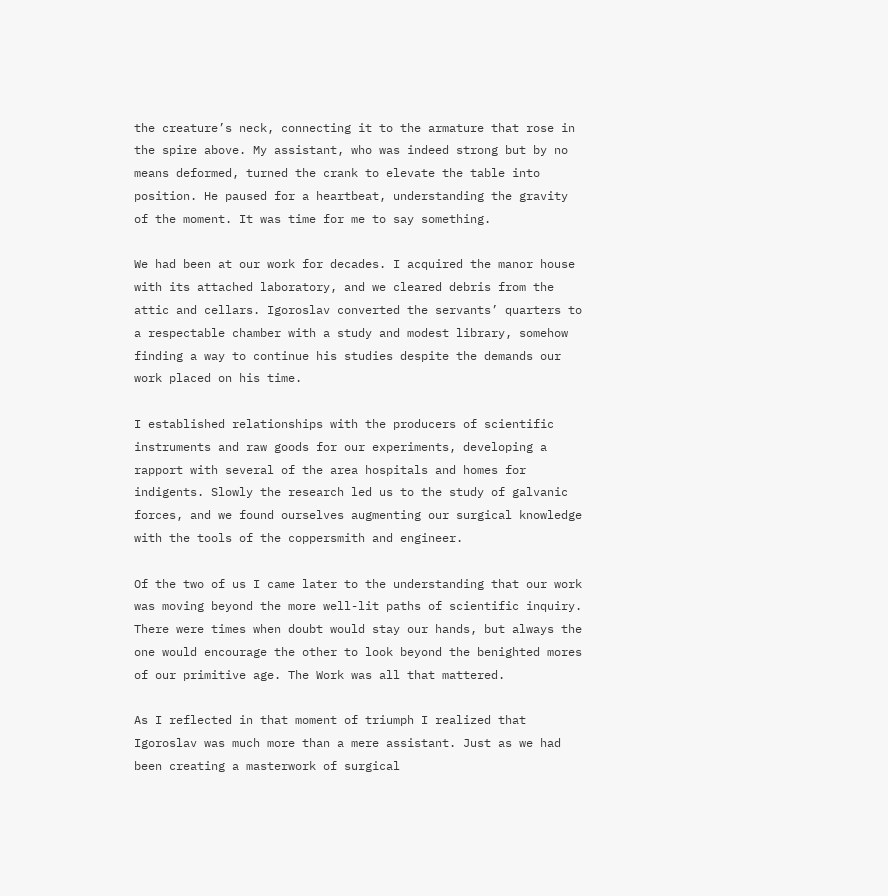the creature’s neck, connecting it to the armature that rose in the spire above. My assistant, who was indeed strong but by no means deformed, turned the crank to elevate the table into position. He paused for a heartbeat, understanding the gravity of the moment. It was time for me to say something.

We had been at our work for decades. I acquired the manor house with its attached laboratory, and we cleared debris from the attic and cellars. Igoroslav converted the servants’ quarters to a respectable chamber with a study and modest library, somehow finding a way to continue his studies despite the demands our work placed on his time.

I established relationships with the producers of scientific instruments and raw goods for our experiments, developing a rapport with several of the area hospitals and homes for indigents. Slowly the research led us to the study of galvanic forces, and we found ourselves augmenting our surgical knowledge with the tools of the coppersmith and engineer.

Of the two of us I came later to the understanding that our work was moving beyond the more well-lit paths of scientific inquiry. There were times when doubt would stay our hands, but always the one would encourage the other to look beyond the benighted mores of our primitive age. The Work was all that mattered.

As I reflected in that moment of triumph I realized that Igoroslav was much more than a mere assistant. Just as we had been creating a masterwork of surgical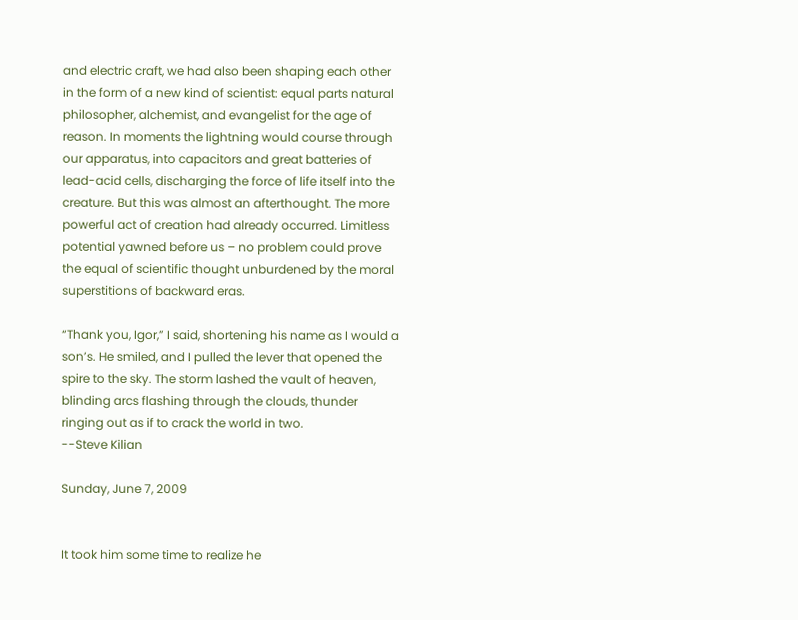and electric craft, we had also been shaping each other in the form of a new kind of scientist: equal parts natural philosopher, alchemist, and evangelist for the age of reason. In moments the lightning would course through our apparatus, into capacitors and great batteries of lead-acid cells, discharging the force of life itself into the creature. But this was almost an afterthought. The more powerful act of creation had already occurred. Limitless potential yawned before us – no problem could prove the equal of scientific thought unburdened by the moral superstitions of backward eras.

“Thank you, Igor,” I said, shortening his name as I would a son’s. He smiled, and I pulled the lever that opened the spire to the sky. The storm lashed the vault of heaven, blinding arcs flashing through the clouds, thunder ringing out as if to crack the world in two.
--Steve Kilian

Sunday, June 7, 2009


It took him some time to realize he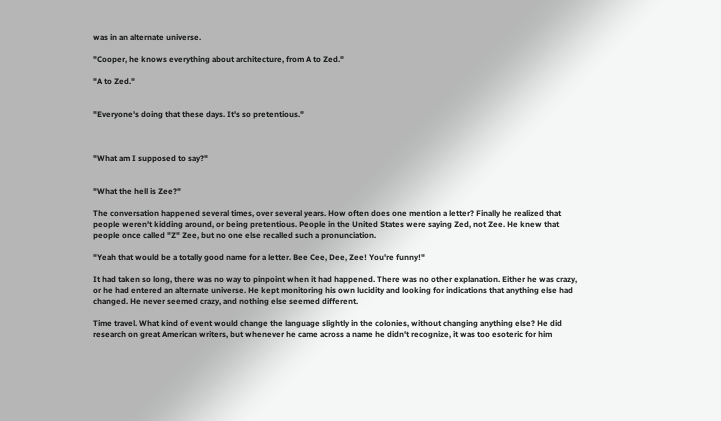was in an alternate universe.

"Cooper, he knows everything about architecture, from A to Zed."

"A to Zed."


"Everyone's doing that these days. It's so pretentious."



"What am I supposed to say?"


"What the hell is Zee?"

The conversation happened several times, over several years. How often does one mention a letter? Finally he realized that people weren't kidding around, or being pretentious. People in the United States were saying Zed, not Zee. He knew that people once called "Z" Zee, but no one else recalled such a pronunciation.

"Yeah that would be a totally good name for a letter. Bee Cee, Dee, Zee! You're funny!"

It had taken so long, there was no way to pinpoint when it had happened. There was no other explanation. Either he was crazy, or he had entered an alternate universe. He kept monitoring his own lucidity and looking for indications that anything else had changed. He never seemed crazy, and nothing else seemed different.

Time travel. What kind of event would change the language slightly in the colonies, without changing anything else? He did research on great American writers, but whenever he came across a name he didn't recognize, it was too esoteric for him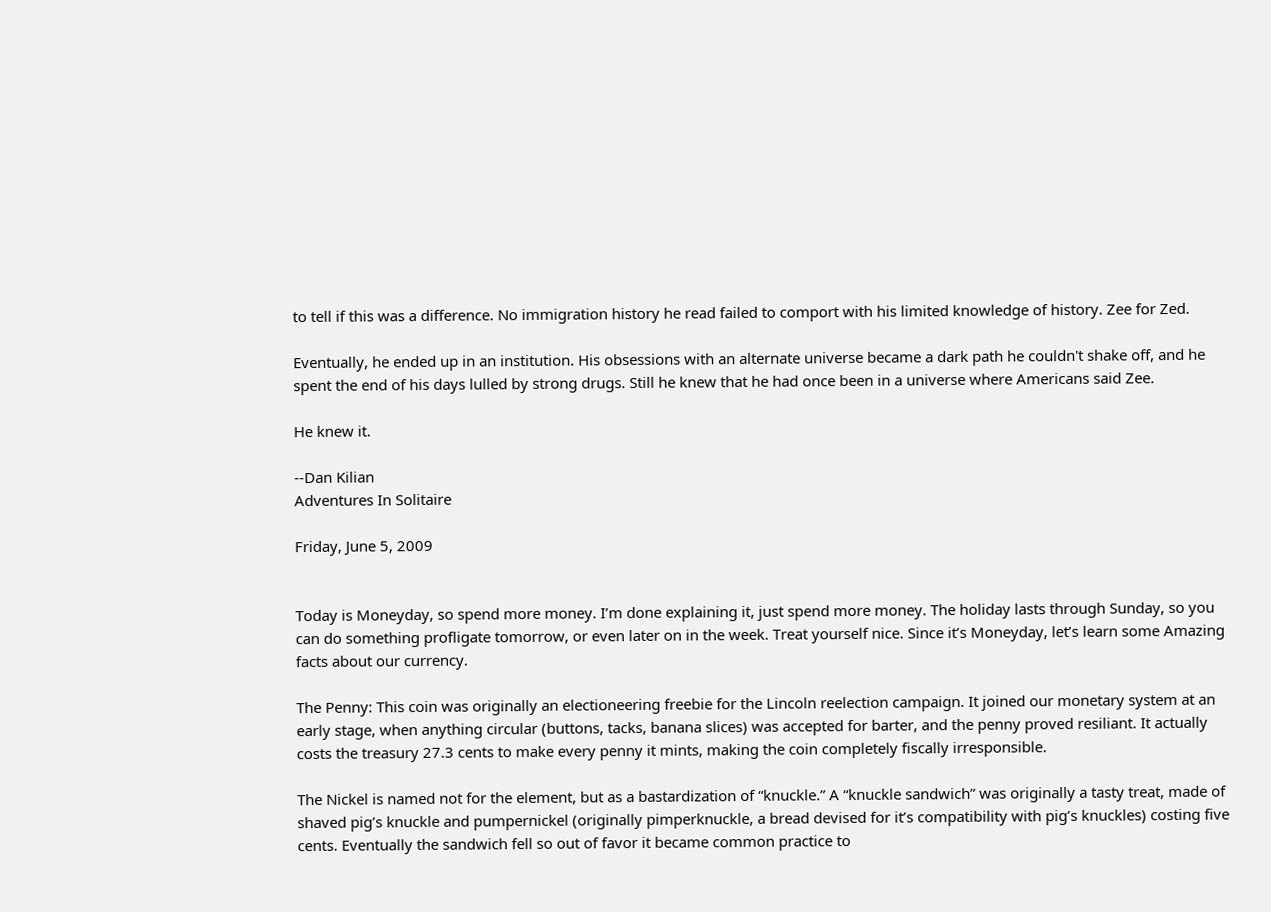to tell if this was a difference. No immigration history he read failed to comport with his limited knowledge of history. Zee for Zed.

Eventually, he ended up in an institution. His obsessions with an alternate universe became a dark path he couldn't shake off, and he spent the end of his days lulled by strong drugs. Still he knew that he had once been in a universe where Americans said Zee.

He knew it.

--Dan Kilian
Adventures In Solitaire

Friday, June 5, 2009


Today is Moneyday, so spend more money. I’m done explaining it, just spend more money. The holiday lasts through Sunday, so you can do something profligate tomorrow, or even later on in the week. Treat yourself nice. Since it’s Moneyday, let’s learn some Amazing facts about our currency.

The Penny: This coin was originally an electioneering freebie for the Lincoln reelection campaign. It joined our monetary system at an early stage, when anything circular (buttons, tacks, banana slices) was accepted for barter, and the penny proved resiliant. It actually costs the treasury 27.3 cents to make every penny it mints, making the coin completely fiscally irresponsible.

The Nickel is named not for the element, but as a bastardization of “knuckle.” A “knuckle sandwich” was originally a tasty treat, made of shaved pig’s knuckle and pumpernickel (originally pimperknuckle, a bread devised for it’s compatibility with pig’s knuckles) costing five cents. Eventually the sandwich fell so out of favor it became common practice to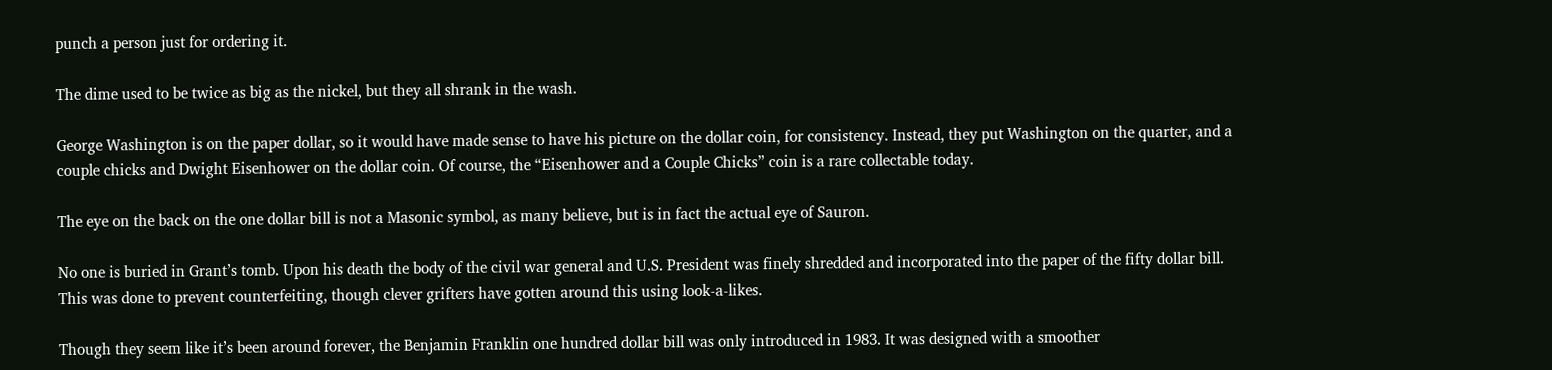punch a person just for ordering it.

The dime used to be twice as big as the nickel, but they all shrank in the wash.

George Washington is on the paper dollar, so it would have made sense to have his picture on the dollar coin, for consistency. Instead, they put Washington on the quarter, and a couple chicks and Dwight Eisenhower on the dollar coin. Of course, the “Eisenhower and a Couple Chicks” coin is a rare collectable today.

The eye on the back on the one dollar bill is not a Masonic symbol, as many believe, but is in fact the actual eye of Sauron.

No one is buried in Grant’s tomb. Upon his death the body of the civil war general and U.S. President was finely shredded and incorporated into the paper of the fifty dollar bill. This was done to prevent counterfeiting, though clever grifters have gotten around this using look-a-likes.

Though they seem like it’s been around forever, the Benjamin Franklin one hundred dollar bill was only introduced in 1983. It was designed with a smoother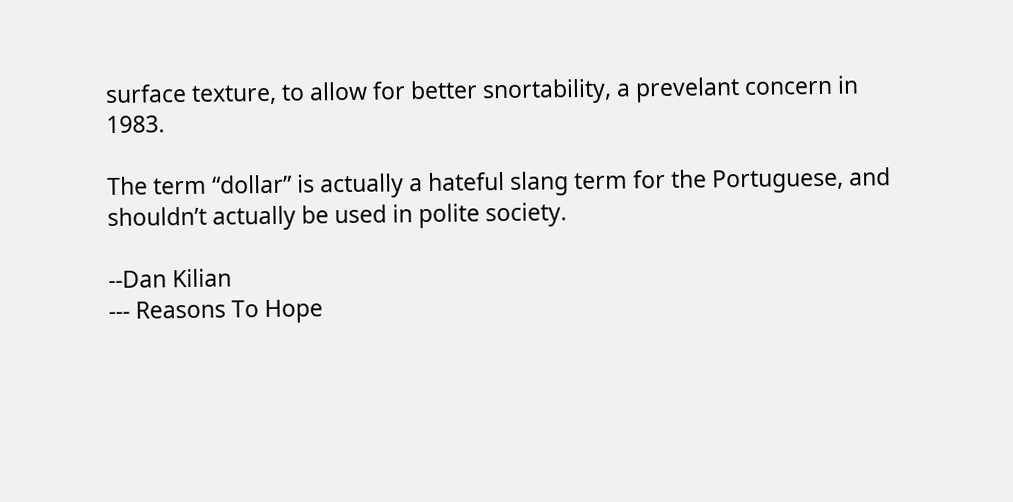surface texture, to allow for better snortability, a prevelant concern in 1983.

The term “dollar” is actually a hateful slang term for the Portuguese, and shouldn’t actually be used in polite society.

--Dan Kilian
--- Reasons To Hope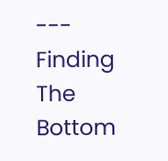--- Finding The Bottom